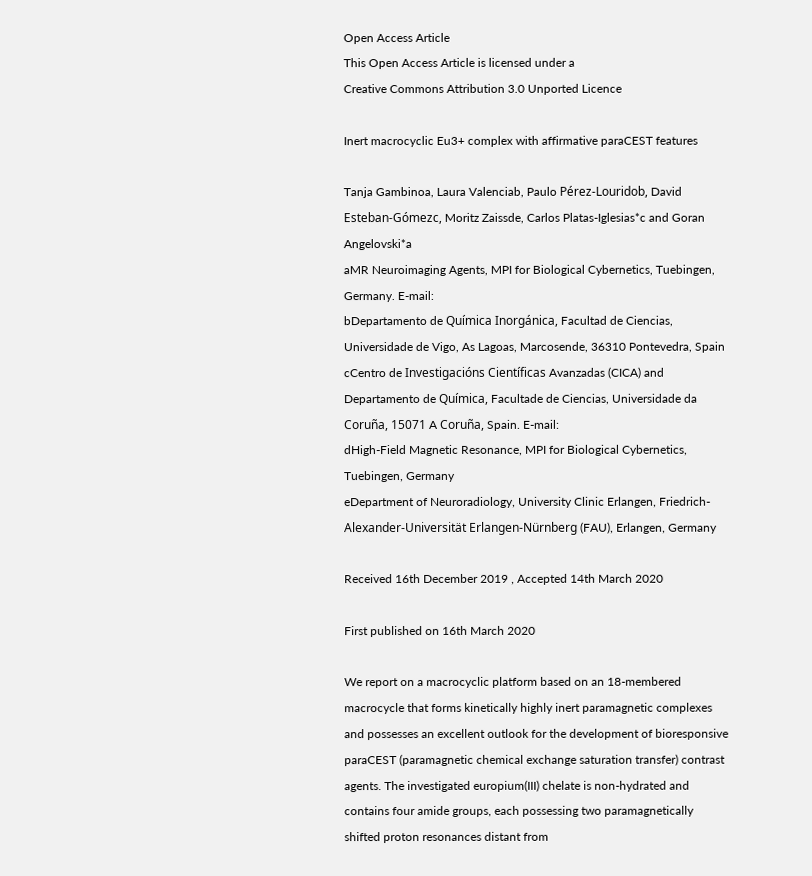Open Access Article
This Open Access Article is licensed under a
Creative Commons Attribution 3.0 Unported Licence

Inert macrocyclic Eu3+ complex with affirmative paraCEST features

Tanja Gambinoa, Laura Valenciab, Paulo Pérez-Louridob, David Esteban-Gómezc, Moritz Zaissde, Carlos Platas-Iglesias*c and Goran Angelovski*a
aMR Neuroimaging Agents, MPI for Biological Cybernetics, Tuebingen, Germany. E-mail:
bDepartamento de Química Inorgánica, Facultad de Ciencias, Universidade de Vigo, As Lagoas, Marcosende, 36310 Pontevedra, Spain
cCentro de Investigacións Científicas Avanzadas (CICA) and Departamento de Química, Facultade de Ciencias, Universidade da Coruña, 15071 A Coruña, Spain. E-mail:
dHigh-Field Magnetic Resonance, MPI for Biological Cybernetics, Tuebingen, Germany
eDepartment of Neuroradiology, University Clinic Erlangen, Friedrich-Alexander-Universität Erlangen-Nürnberg (FAU), Erlangen, Germany

Received 16th December 2019 , Accepted 14th March 2020

First published on 16th March 2020

We report on a macrocyclic platform based on an 18-membered macrocycle that forms kinetically highly inert paramagnetic complexes and possesses an excellent outlook for the development of bioresponsive paraCEST (paramagnetic chemical exchange saturation transfer) contrast agents. The investigated europium(III) chelate is non-hydrated and contains four amide groups, each possessing two paramagnetically shifted proton resonances distant from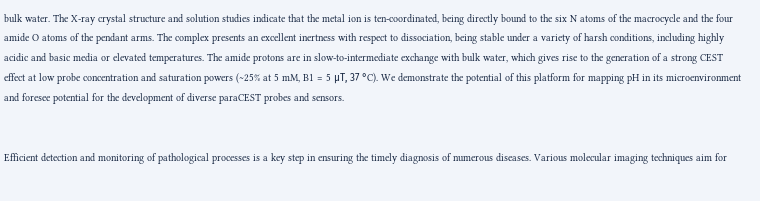bulk water. The X-ray crystal structure and solution studies indicate that the metal ion is ten-coordinated, being directly bound to the six N atoms of the macrocycle and the four amide O atoms of the pendant arms. The complex presents an excellent inertness with respect to dissociation, being stable under a variety of harsh conditions, including highly acidic and basic media or elevated temperatures. The amide protons are in slow-to-intermediate exchange with bulk water, which gives rise to the generation of a strong CEST effect at low probe concentration and saturation powers (∼25% at 5 mM, B1 = 5 μT, 37 °C). We demonstrate the potential of this platform for mapping pH in its microenvironment and foresee potential for the development of diverse paraCEST probes and sensors.


Efficient detection and monitoring of pathological processes is a key step in ensuring the timely diagnosis of numerous diseases. Various molecular imaging techniques aim for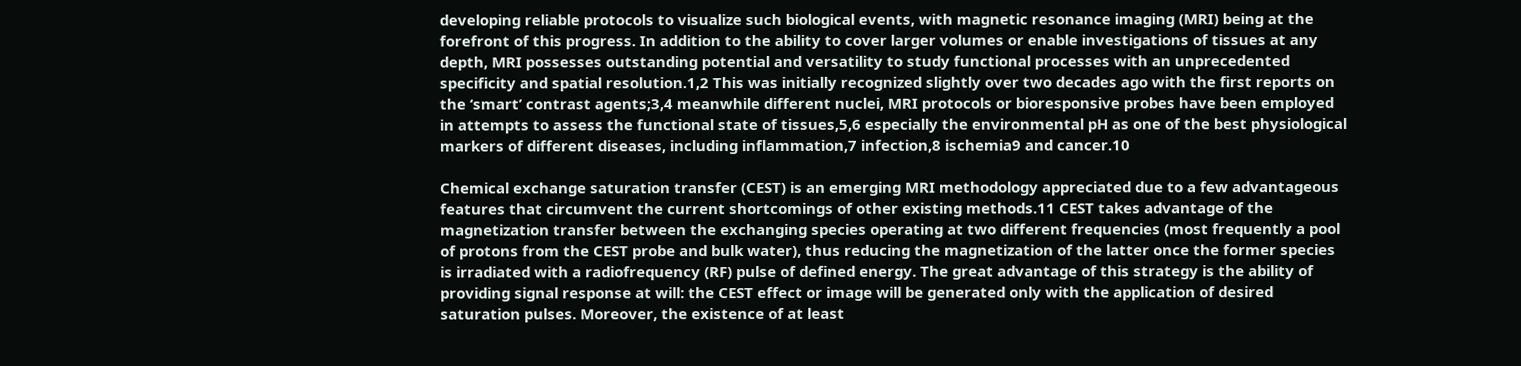developing reliable protocols to visualize such biological events, with magnetic resonance imaging (MRI) being at the forefront of this progress. In addition to the ability to cover larger volumes or enable investigations of tissues at any depth, MRI possesses outstanding potential and versatility to study functional processes with an unprecedented specificity and spatial resolution.1,2 This was initially recognized slightly over two decades ago with the first reports on the ‘smart’ contrast agents;3,4 meanwhile different nuclei, MRI protocols or bioresponsive probes have been employed in attempts to assess the functional state of tissues,5,6 especially the environmental pH as one of the best physiological markers of different diseases, including inflammation,7 infection,8 ischemia9 and cancer.10

Chemical exchange saturation transfer (CEST) is an emerging MRI methodology appreciated due to a few advantageous features that circumvent the current shortcomings of other existing methods.11 CEST takes advantage of the magnetization transfer between the exchanging species operating at two different frequencies (most frequently a pool of protons from the CEST probe and bulk water), thus reducing the magnetization of the latter once the former species is irradiated with a radiofrequency (RF) pulse of defined energy. The great advantage of this strategy is the ability of providing signal response at will: the CEST effect or image will be generated only with the application of desired saturation pulses. Moreover, the existence of at least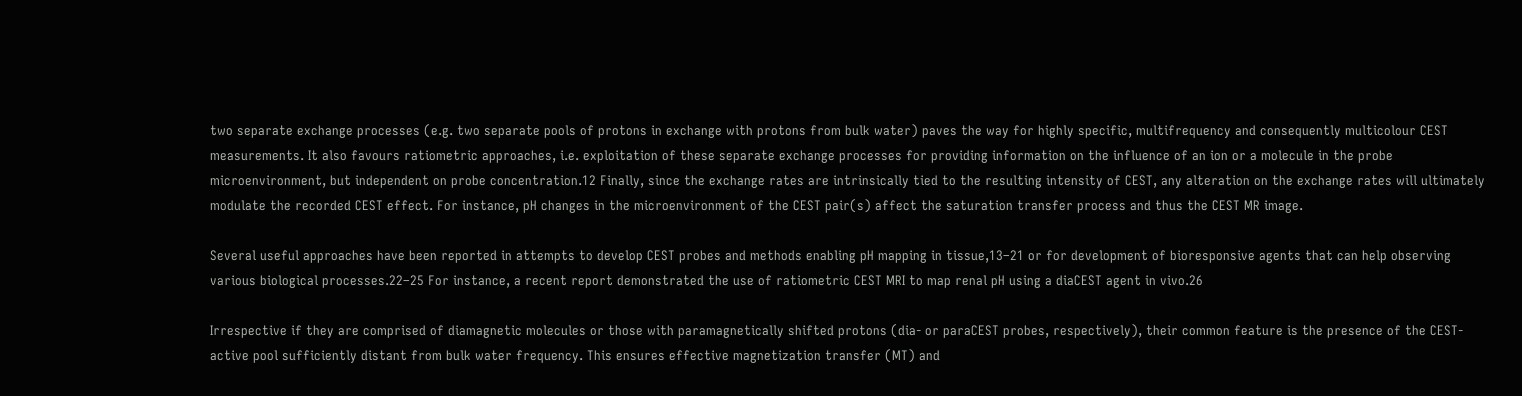two separate exchange processes (e.g. two separate pools of protons in exchange with protons from bulk water) paves the way for highly specific, multifrequency and consequently multicolour CEST measurements. It also favours ratiometric approaches, i.e. exploitation of these separate exchange processes for providing information on the influence of an ion or a molecule in the probe microenvironment, but independent on probe concentration.12 Finally, since the exchange rates are intrinsically tied to the resulting intensity of CEST, any alteration on the exchange rates will ultimately modulate the recorded CEST effect. For instance, pH changes in the microenvironment of the CEST pair(s) affect the saturation transfer process and thus the CEST MR image.

Several useful approaches have been reported in attempts to develop CEST probes and methods enabling pH mapping in tissue,13–21 or for development of bioresponsive agents that can help observing various biological processes.22–25 For instance, a recent report demonstrated the use of ratiometric CEST MRI to map renal pH using a diaCEST agent in vivo.26

Irrespective if they are comprised of diamagnetic molecules or those with paramagnetically shifted protons (dia- or paraCEST probes, respectively), their common feature is the presence of the CEST-active pool sufficiently distant from bulk water frequency. This ensures effective magnetization transfer (MT) and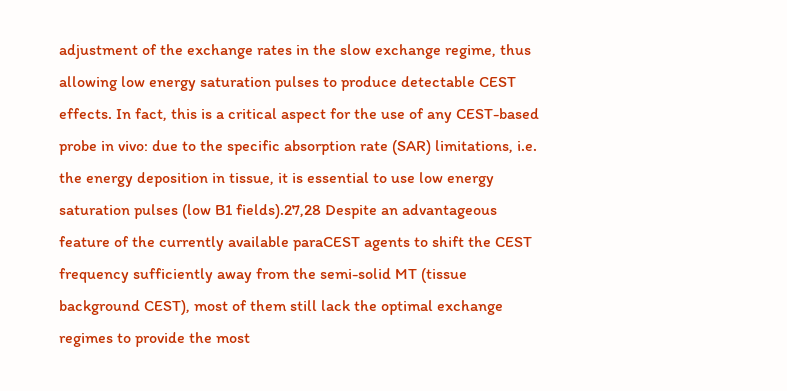adjustment of the exchange rates in the slow exchange regime, thus allowing low energy saturation pulses to produce detectable CEST effects. In fact, this is a critical aspect for the use of any CEST-based probe in vivo: due to the specific absorption rate (SAR) limitations, i.e. the energy deposition in tissue, it is essential to use low energy saturation pulses (low B1 fields).27,28 Despite an advantageous feature of the currently available paraCEST agents to shift the CEST frequency sufficiently away from the semi-solid MT (tissue background CEST), most of them still lack the optimal exchange regimes to provide the most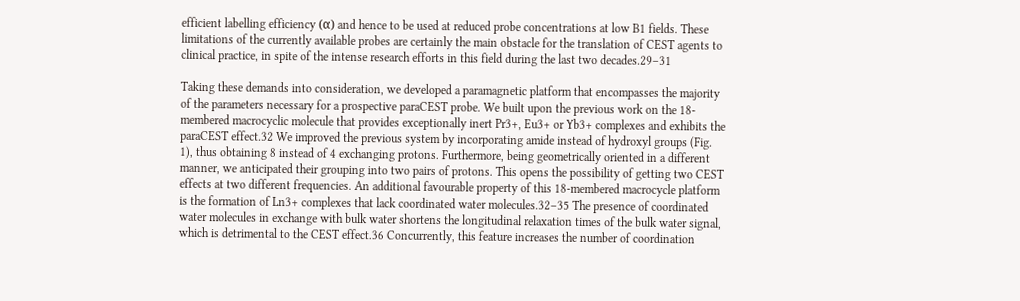efficient labelling efficiency (α) and hence to be used at reduced probe concentrations at low B1 fields. These limitations of the currently available probes are certainly the main obstacle for the translation of CEST agents to clinical practice, in spite of the intense research efforts in this field during the last two decades.29–31

Taking these demands into consideration, we developed a paramagnetic platform that encompasses the majority of the parameters necessary for a prospective paraCEST probe. We built upon the previous work on the 18-membered macrocyclic molecule that provides exceptionally inert Pr3+, Eu3+ or Yb3+ complexes and exhibits the paraCEST effect.32 We improved the previous system by incorporating amide instead of hydroxyl groups (Fig. 1), thus obtaining 8 instead of 4 exchanging protons. Furthermore, being geometrically oriented in a different manner, we anticipated their grouping into two pairs of protons. This opens the possibility of getting two CEST effects at two different frequencies. An additional favourable property of this 18-membered macrocycle platform is the formation of Ln3+ complexes that lack coordinated water molecules.32–35 The presence of coordinated water molecules in exchange with bulk water shortens the longitudinal relaxation times of the bulk water signal, which is detrimental to the CEST effect.36 Concurrently, this feature increases the number of coordination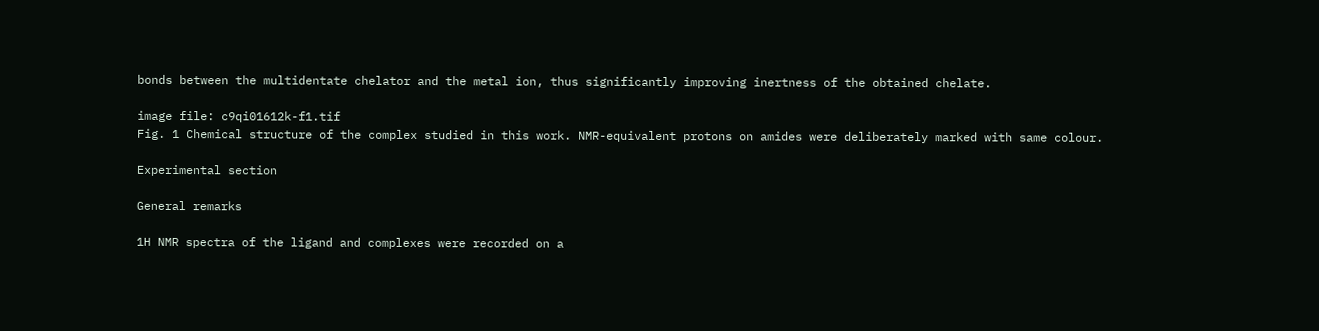bonds between the multidentate chelator and the metal ion, thus significantly improving inertness of the obtained chelate.

image file: c9qi01612k-f1.tif
Fig. 1 Chemical structure of the complex studied in this work. NMR-equivalent protons on amides were deliberately marked with same colour.

Experimental section

General remarks

1H NMR spectra of the ligand and complexes were recorded on a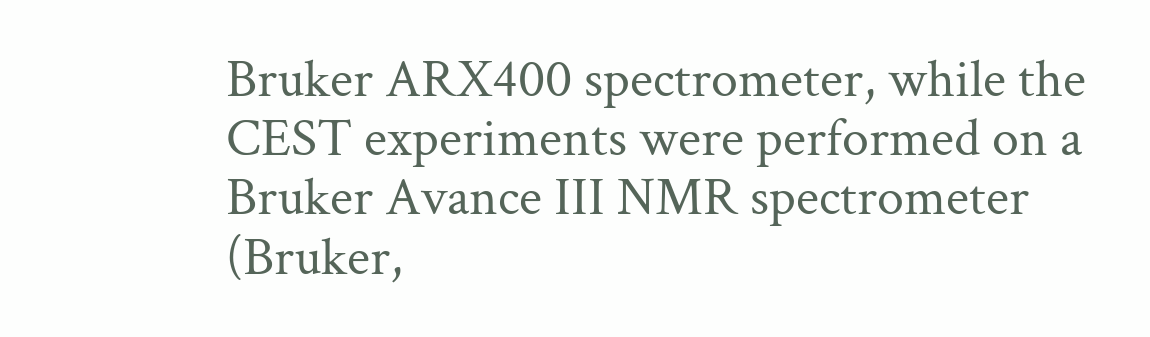Bruker ARX400 spectrometer, while the CEST experiments were performed on a Bruker Avance III NMR spectrometer (Bruker,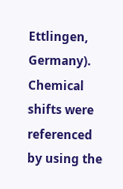Ettlingen, Germany). Chemical shifts were referenced by using the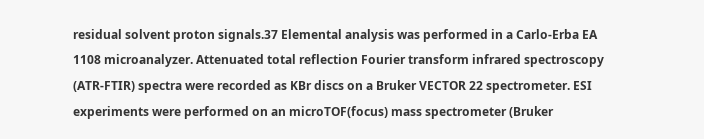residual solvent proton signals.37 Elemental analysis was performed in a Carlo-Erba EA 1108 microanalyzer. Attenuated total reflection Fourier transform infrared spectroscopy (ATR-FTIR) spectra were recorded as KBr discs on a Bruker VECTOR 22 spectrometer. ESI experiments were performed on an microTOF(focus) mass spectrometer (Bruker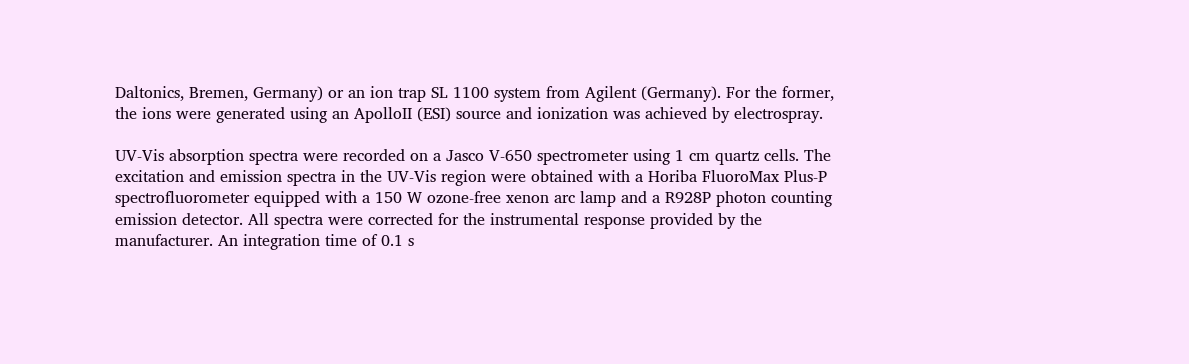Daltonics, Bremen, Germany) or an ion trap SL 1100 system from Agilent (Germany). For the former, the ions were generated using an ApolloII (ESI) source and ionization was achieved by electrospray.

UV-Vis absorption spectra were recorded on a Jasco V-650 spectrometer using 1 cm quartz cells. The excitation and emission spectra in the UV-Vis region were obtained with a Horiba FluoroMax Plus-P spectrofluorometer equipped with a 150 W ozone-free xenon arc lamp and a R928P photon counting emission detector. All spectra were corrected for the instrumental response provided by the manufacturer. An integration time of 0.1 s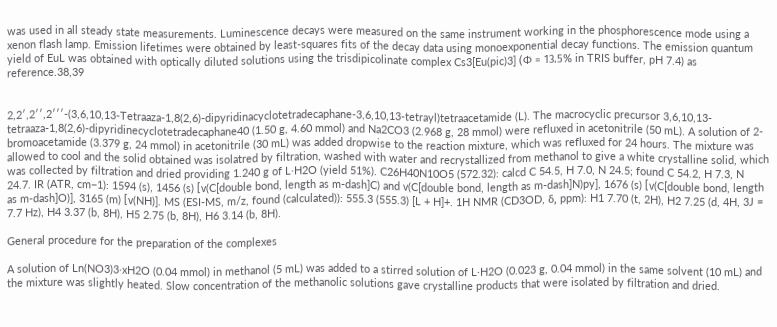was used in all steady state measurements. Luminescence decays were measured on the same instrument working in the phosphorescence mode using a xenon flash lamp. Emission lifetimes were obtained by least-squares fits of the decay data using monoexponential decay functions. The emission quantum yield of EuL was obtained with optically diluted solutions using the trisdipicolinate complex Cs3[Eu(pic)3] (Φ = 13.5% in TRIS buffer, pH 7.4) as reference.38,39


2,2′,2′′,2′′′-(3,6,10,13-Tetraaza-1,8(2,6)-dipyridinacyclotetradecaphane-3,6,10,13-tetrayl)tetraacetamide (L). The macrocyclic precursor 3,6,10,13-tetraaza-1,8(2,6)-dipyridinecyclotetradecaphane40 (1.50 g, 4.60 mmol) and Na2CO3 (2.968 g, 28 mmol) were refluxed in acetonitrile (50 mL). A solution of 2-bromoacetamide (3.379 g, 24 mmol) in acetonitrile (30 mL) was added dropwise to the reaction mixture, which was refluxed for 24 hours. The mixture was allowed to cool and the solid obtained was isolatred by filtration, washed with water and recrystallized from methanol to give a white crystalline solid, which was collected by filtration and dried providing 1.240 g of L·H2O (yield 51%). C26H40N10O5 (572.32): calcd C 54.5, H 7.0, N 24.5; found C 54.2, H 7.3, N 24.7. IR (ATR, cm−1): 1594 (s), 1456 (s) [ν(C[double bond, length as m-dash]C) and ν(C[double bond, length as m-dash]N)py], 1676 (s) [ν(C[double bond, length as m-dash]O)], 3165 (m) [ν(NH)]. MS (ESI-MS, m/z, found (calculated)): 555.3 (555.3) [L + H]+. 1H NMR (CD3OD, δ, ppm): H1 7.70 (t, 2H), H2 7.25 (d, 4H, 3J = 7.7 Hz), H4 3.37 (b, 8H), H5 2.75 (b, 8H), H6 3.14 (b, 8H).

General procedure for the preparation of the complexes

A solution of Ln(NO3)3·xH2O (0.04 mmol) in methanol (5 mL) was added to a stirred solution of L·H2O (0.023 g, 0.04 mmol) in the same solvent (10 mL) and the mixture was slightly heated. Slow concentration of the methanolic solutions gave crystalline products that were isolated by filtration and dried.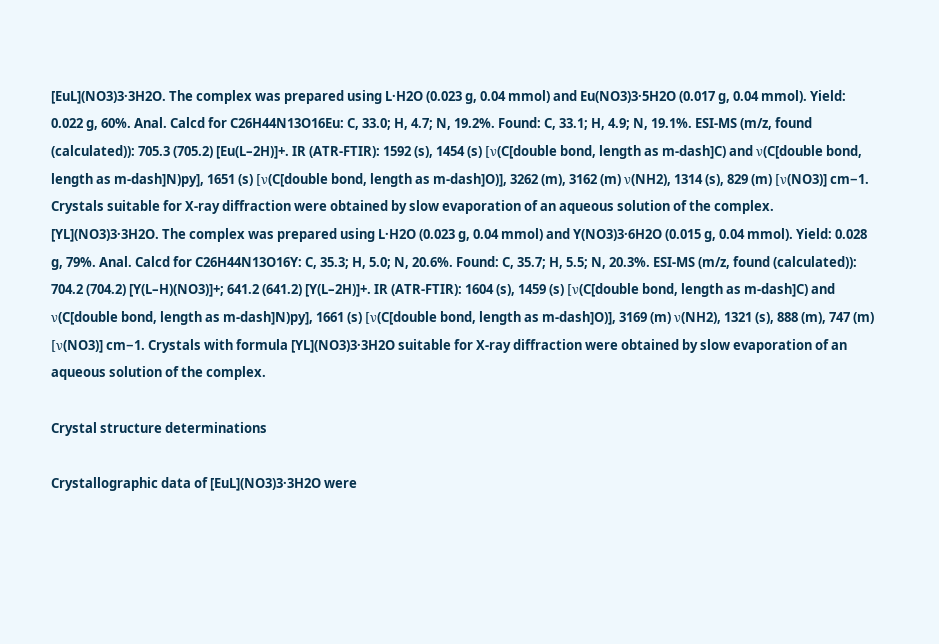[EuL](NO3)3·3H2O. The complex was prepared using L·H2O (0.023 g, 0.04 mmol) and Eu(NO3)3·5H2O (0.017 g, 0.04 mmol). Yield: 0.022 g, 60%. Anal. Calcd for C26H44N13O16Eu: C, 33.0; H, 4.7; N, 19.2%. Found: C, 33.1; H, 4.9; N, 19.1%. ESI-MS (m/z, found (calculated)): 705.3 (705.2) [Eu(L–2H)]+. IR (ATR-FTIR): 1592 (s), 1454 (s) [ν(C[double bond, length as m-dash]C) and ν(C[double bond, length as m-dash]N)py], 1651 (s) [ν(C[double bond, length as m-dash]O)], 3262 (m), 3162 (m) ν(NH2), 1314 (s), 829 (m) [ν(NO3)] cm−1. Crystals suitable for X-ray diffraction were obtained by slow evaporation of an aqueous solution of the complex.
[YL](NO3)3·3H2O. The complex was prepared using L·H2O (0.023 g, 0.04 mmol) and Y(NO3)3·6H2O (0.015 g, 0.04 mmol). Yield: 0.028 g, 79%. Anal. Calcd for C26H44N13O16Y: C, 35.3; H, 5.0; N, 20.6%. Found: C, 35.7; H, 5.5; N, 20.3%. ESI-MS (m/z, found (calculated)): 704.2 (704.2) [Y(L–H)(NO3)]+; 641.2 (641.2) [Y(L–2H)]+. IR (ATR-FTIR): 1604 (s), 1459 (s) [ν(C[double bond, length as m-dash]C) and ν(C[double bond, length as m-dash]N)py], 1661 (s) [ν(C[double bond, length as m-dash]O)], 3169 (m) ν(NH2), 1321 (s), 888 (m), 747 (m) [ν(NO3)] cm−1. Crystals with formula [YL](NO3)3·3H2O suitable for X-ray diffraction were obtained by slow evaporation of an aqueous solution of the complex.

Crystal structure determinations

Crystallographic data of [EuL](NO3)3·3H2O were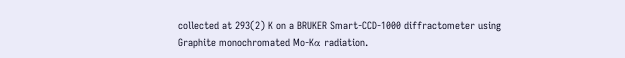collected at 293(2) K on a BRUKER Smart-CCD-1000 diffractometer using Graphite monochromated Mo-Kα radiation.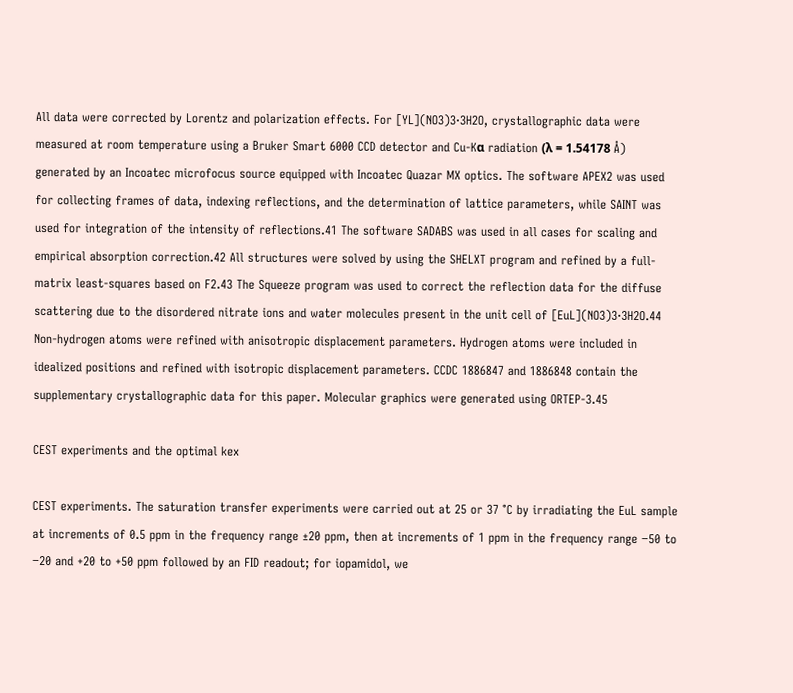All data were corrected by Lorentz and polarization effects. For [YL](NO3)3·3H2O, crystallographic data were measured at room temperature using a Bruker Smart 6000 CCD detector and Cu-Kα radiation (λ = 1.54178 Å) generated by an Incoatec microfocus source equipped with Incoatec Quazar MX optics. The software APEX2 was used for collecting frames of data, indexing reflections, and the determination of lattice parameters, while SAINT was used for integration of the intensity of reflections.41 The software SADABS was used in all cases for scaling and empirical absorption correction.42 All structures were solved by using the SHELXT program and refined by a full-matrix least-squares based on F2.43 The Squeeze program was used to correct the reflection data for the diffuse scattering due to the disordered nitrate ions and water molecules present in the unit cell of [EuL](NO3)3·3H2O.44 Non-hydrogen atoms were refined with anisotropic displacement parameters. Hydrogen atoms were included in idealized positions and refined with isotropic displacement parameters. CCDC 1886847 and 1886848 contain the supplementary crystallographic data for this paper. Molecular graphics were generated using ORTEP-3.45

CEST experiments and the optimal kex

CEST experiments. The saturation transfer experiments were carried out at 25 or 37 °C by irradiating the EuL sample at increments of 0.5 ppm in the frequency range ±20 ppm, then at increments of 1 ppm in the frequency range −50 to −20 and +20 to +50 ppm followed by an FID readout; for iopamidol, we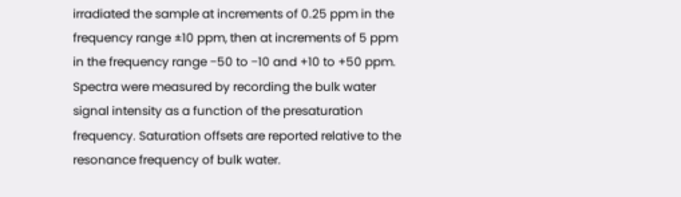irradiated the sample at increments of 0.25 ppm in the frequency range ±10 ppm, then at increments of 5 ppm in the frequency range −50 to −10 and +10 to +50 ppm. Spectra were measured by recording the bulk water signal intensity as a function of the presaturation frequency. Saturation offsets are reported relative to the resonance frequency of bulk water.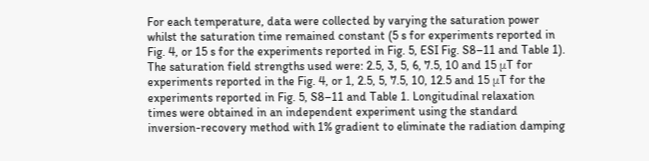For each temperature, data were collected by varying the saturation power whilst the saturation time remained constant (5 s for experiments reported in Fig. 4, or 15 s for the experiments reported in Fig. 5, ESI Fig. S8–11 and Table 1). The saturation field strengths used were: 2.5, 3, 5, 6, 7.5, 10 and 15 μT for experiments reported in the Fig. 4, or 1, 2.5, 5, 7.5, 10, 12.5 and 15 μT for the experiments reported in Fig. 5, S8–11 and Table 1. Longitudinal relaxation times were obtained in an independent experiment using the standard inversion-recovery method with 1% gradient to eliminate the radiation damping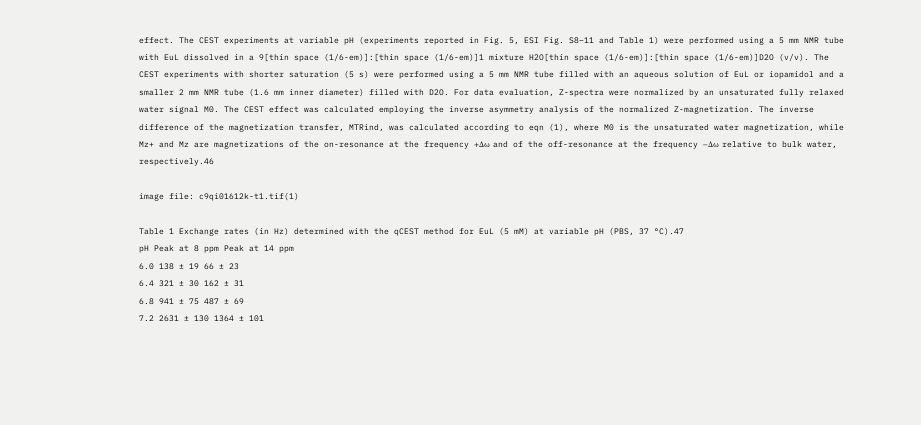effect. The CEST experiments at variable pH (experiments reported in Fig. 5, ESI Fig. S8–11 and Table 1) were performed using a 5 mm NMR tube with EuL dissolved in a 9[thin space (1/6-em)]:[thin space (1/6-em)]1 mixture H2O[thin space (1/6-em)]:[thin space (1/6-em)]D2O (v/v). The CEST experiments with shorter saturation (5 s) were performed using a 5 mm NMR tube filled with an aqueous solution of EuL or iopamidol and a smaller 2 mm NMR tube (1.6 mm inner diameter) filled with D2O. For data evaluation, Z-spectra were normalized by an unsaturated fully relaxed water signal M0. The CEST effect was calculated employing the inverse asymmetry analysis of the normalized Z-magnetization. The inverse difference of the magnetization transfer, MTRind, was calculated according to eqn (1), where M0 is the unsaturated water magnetization, while Mz+ and Mz are magnetizations of the on-resonance at the frequency +Δω and of the off-resonance at the frequency −Δω relative to bulk water, respectively.46

image file: c9qi01612k-t1.tif(1)

Table 1 Exchange rates (in Hz) determined with the qCEST method for EuL (5 mM) at variable pH (PBS, 37 °C).47
pH Peak at 8 ppm Peak at 14 ppm
6.0 138 ± 19 66 ± 23
6.4 321 ± 30 162 ± 31
6.8 941 ± 75 487 ± 69
7.2 2631 ± 130 1364 ± 101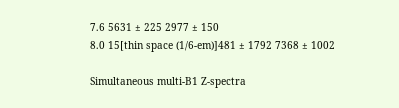7.6 5631 ± 225 2977 ± 150
8.0 15[thin space (1/6-em)]481 ± 1792 7368 ± 1002

Simultaneous multi-B1 Z-spectra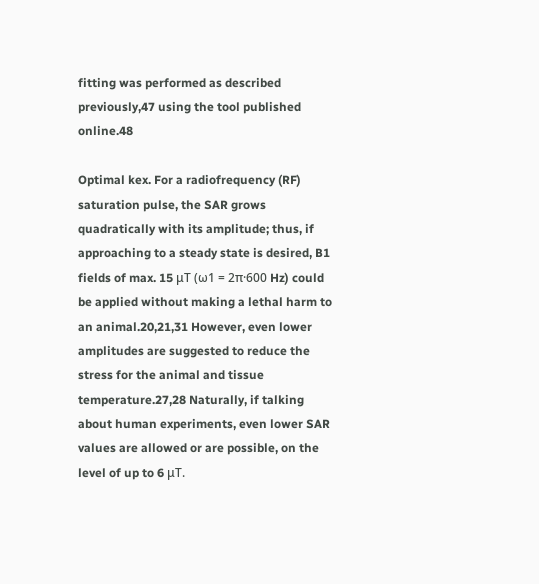fitting was performed as described previously,47 using the tool published online.48

Optimal kex. For a radiofrequency (RF) saturation pulse, the SAR grows quadratically with its amplitude; thus, if approaching to a steady state is desired, B1 fields of max. 15 μT (ω1 = 2π·600 Hz) could be applied without making a lethal harm to an animal.20,21,31 However, even lower amplitudes are suggested to reduce the stress for the animal and tissue temperature.27,28 Naturally, if talking about human experiments, even lower SAR values are allowed or are possible, on the level of up to 6 μT.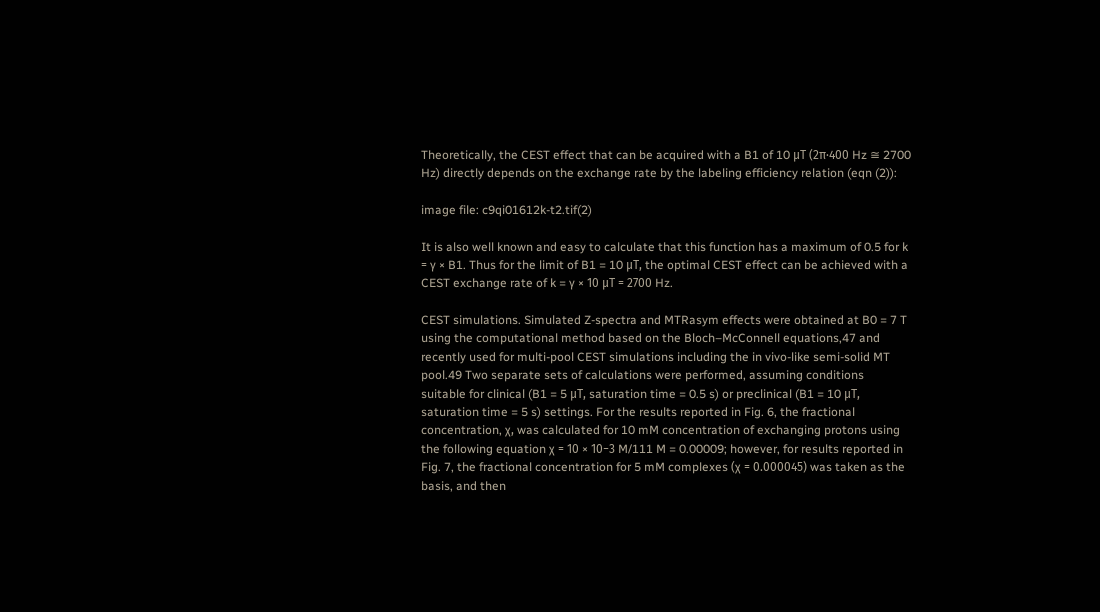Theoretically, the CEST effect that can be acquired with a B1 of 10 μT (2π·400 Hz ≅ 2700 Hz) directly depends on the exchange rate by the labeling efficiency relation (eqn (2)):

image file: c9qi01612k-t2.tif(2)

It is also well known and easy to calculate that this function has a maximum of 0.5 for k = γ × B1. Thus for the limit of B1 = 10 μT, the optimal CEST effect can be achieved with a CEST exchange rate of k = γ × 10 μT = 2700 Hz.

CEST simulations. Simulated Z-spectra and MTRasym effects were obtained at B0 = 7 T using the computational method based on the Bloch–McConnell equations,47 and recently used for multi-pool CEST simulations including the in vivo-like semi-solid MT pool.49 Two separate sets of calculations were performed, assuming conditions suitable for clinical (B1 = 5 μT, saturation time = 0.5 s) or preclinical (B1 = 10 μT, saturation time = 5 s) settings. For the results reported in Fig. 6, the fractional concentration, χ, was calculated for 10 mM concentration of exchanging protons using the following equation χ = 10 × 10−3 M/111 M = 0.00009; however, for results reported in Fig. 7, the fractional concentration for 5 mM complexes (χ = 0.000045) was taken as the basis, and then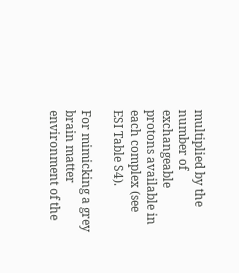multiplied by the number of exchangeable protons available in each complex (see ESI Table S4).

For mimicking a grey brain matter environment of the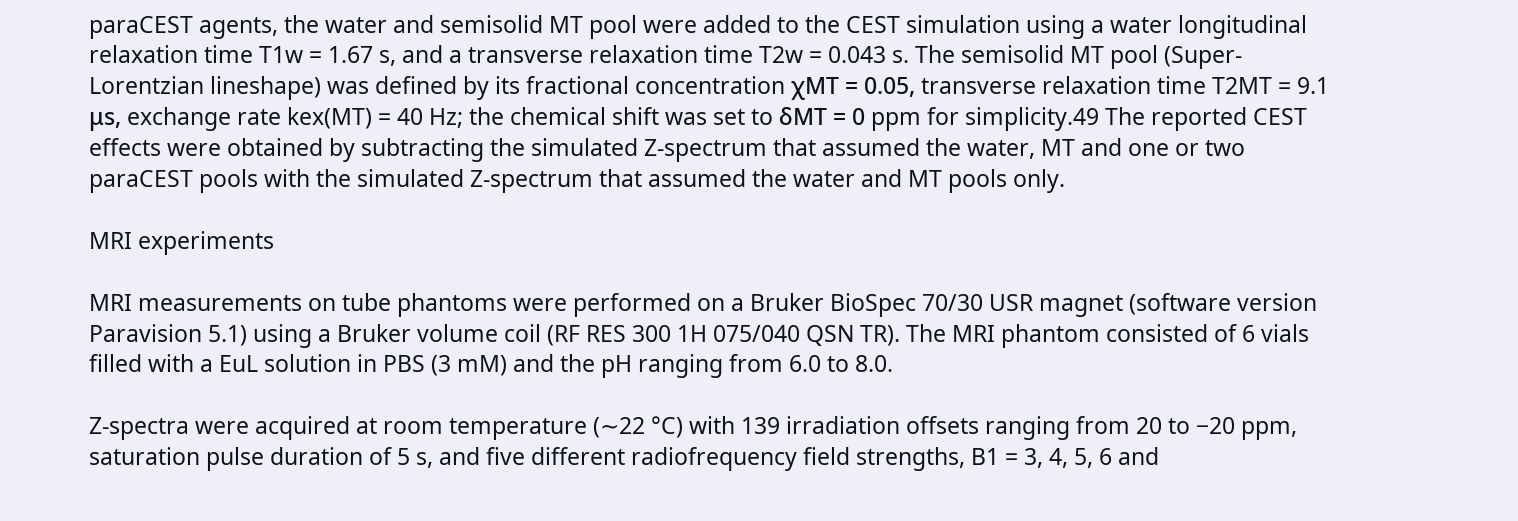paraCEST agents, the water and semisolid MT pool were added to the CEST simulation using a water longitudinal relaxation time T1w = 1.67 s, and a transverse relaxation time T2w = 0.043 s. The semisolid MT pool (Super-Lorentzian lineshape) was defined by its fractional concentration χMT = 0.05, transverse relaxation time T2MT = 9.1 μs, exchange rate kex(MT) = 40 Hz; the chemical shift was set to δMT = 0 ppm for simplicity.49 The reported CEST effects were obtained by subtracting the simulated Z-spectrum that assumed the water, MT and one or two paraCEST pools with the simulated Z-spectrum that assumed the water and MT pools only.

MRI experiments

MRI measurements on tube phantoms were performed on a Bruker BioSpec 70/30 USR magnet (software version Paravision 5.1) using a Bruker volume coil (RF RES 300 1H 075/040 QSN TR). The MRI phantom consisted of 6 vials filled with a EuL solution in PBS (3 mM) and the pH ranging from 6.0 to 8.0.

Z-spectra were acquired at room temperature (∼22 °C) with 139 irradiation offsets ranging from 20 to −20 ppm, saturation pulse duration of 5 s, and five different radiofrequency field strengths, B1 = 3, 4, 5, 6 and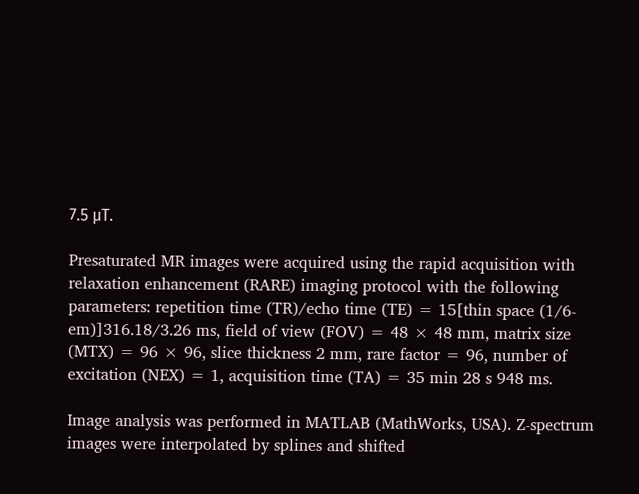7.5 μT.

Presaturated MR images were acquired using the rapid acquisition with relaxation enhancement (RARE) imaging protocol with the following parameters: repetition time (TR)/echo time (TE) = 15[thin space (1/6-em)]316.18/3.26 ms, field of view (FOV) = 48 × 48 mm, matrix size (MTX) = 96 × 96, slice thickness 2 mm, rare factor = 96, number of excitation (NEX) = 1, acquisition time (TA) = 35 min 28 s 948 ms.

Image analysis was performed in MATLAB (MathWorks, USA). Z-spectrum images were interpolated by splines and shifted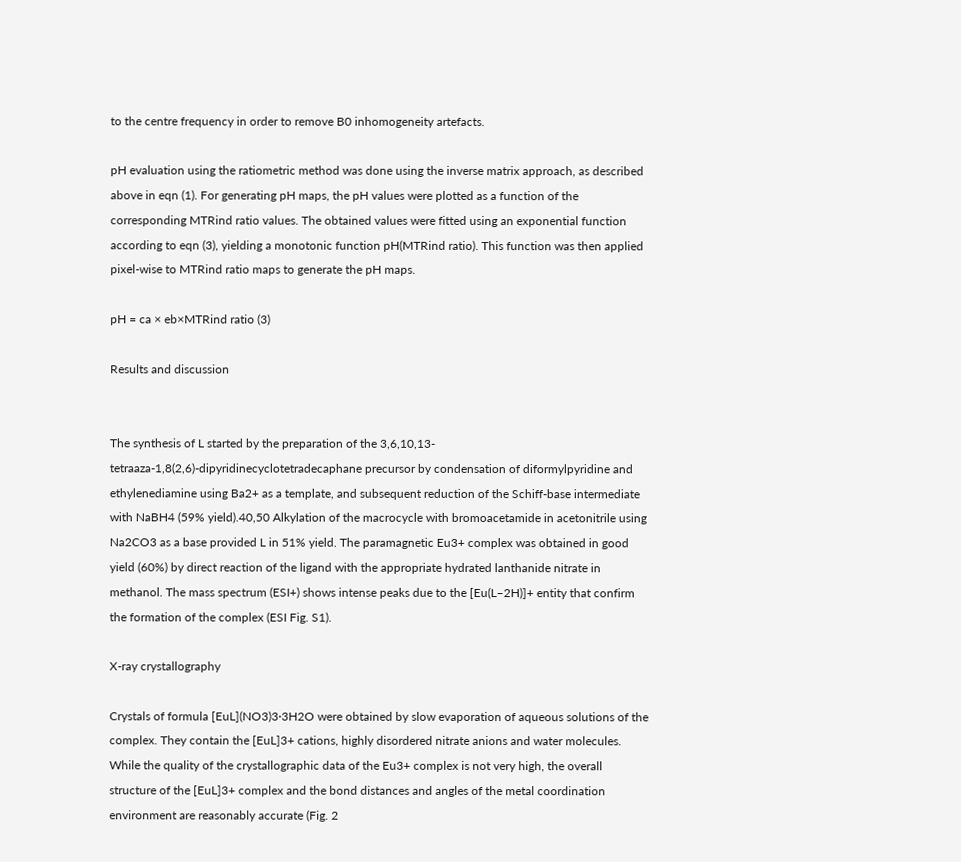to the centre frequency in order to remove B0 inhomogeneity artefacts.

pH evaluation using the ratiometric method was done using the inverse matrix approach, as described above in eqn (1). For generating pH maps, the pH values were plotted as a function of the corresponding MTRind ratio values. The obtained values were fitted using an exponential function according to eqn (3), yielding a monotonic function pH(MTRind ratio). This function was then applied pixel-wise to MTRind ratio maps to generate the pH maps.

pH = ca × eb×MTRind ratio (3)

Results and discussion


The synthesis of L started by the preparation of the 3,6,10,13-tetraaza-1,8(2,6)-dipyridinecyclotetradecaphane precursor by condensation of diformylpyridine and ethylenediamine using Ba2+ as a template, and subsequent reduction of the Schiff-base intermediate with NaBH4 (59% yield).40,50 Alkylation of the macrocycle with bromoacetamide in acetonitrile using Na2CO3 as a base provided L in 51% yield. The paramagnetic Eu3+ complex was obtained in good yield (60%) by direct reaction of the ligand with the appropriate hydrated lanthanide nitrate in methanol. The mass spectrum (ESI+) shows intense peaks due to the [Eu(L–2H)]+ entity that confirm the formation of the complex (ESI Fig. S1).

X-ray crystallography

Crystals of formula [EuL](NO3)3·3H2O were obtained by slow evaporation of aqueous solutions of the complex. They contain the [EuL]3+ cations, highly disordered nitrate anions and water molecules. While the quality of the crystallographic data of the Eu3+ complex is not very high, the overall structure of the [EuL]3+ complex and the bond distances and angles of the metal coordination environment are reasonably accurate (Fig. 2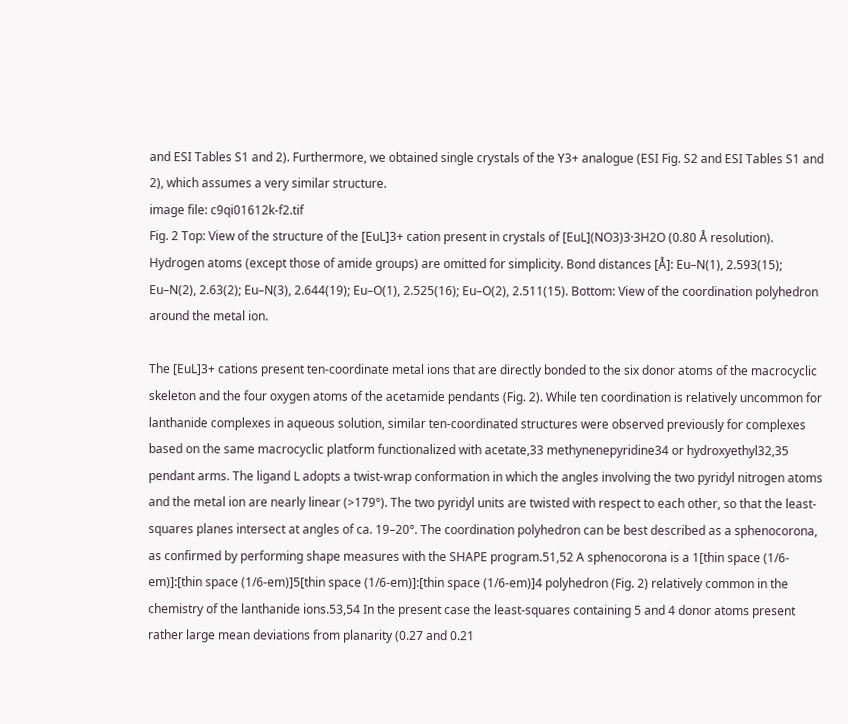and ESI Tables S1 and 2). Furthermore, we obtained single crystals of the Y3+ analogue (ESI Fig. S2 and ESI Tables S1 and 2), which assumes a very similar structure.
image file: c9qi01612k-f2.tif
Fig. 2 Top: View of the structure of the [EuL]3+ cation present in crystals of [EuL](NO3)3·3H2O (0.80 Å resolution). Hydrogen atoms (except those of amide groups) are omitted for simplicity. Bond distances [Å]: Eu–N(1), 2.593(15); Eu–N(2), 2.63(2); Eu–N(3), 2.644(19); Eu–O(1), 2.525(16); Eu–O(2), 2.511(15). Bottom: View of the coordination polyhedron around the metal ion.

The [EuL]3+ cations present ten-coordinate metal ions that are directly bonded to the six donor atoms of the macrocyclic skeleton and the four oxygen atoms of the acetamide pendants (Fig. 2). While ten coordination is relatively uncommon for lanthanide complexes in aqueous solution, similar ten-coordinated structures were observed previously for complexes based on the same macrocyclic platform functionalized with acetate,33 methynenepyridine34 or hydroxyethyl32,35 pendant arms. The ligand L adopts a twist-wrap conformation in which the angles involving the two pyridyl nitrogen atoms and the metal ion are nearly linear (>179°). The two pyridyl units are twisted with respect to each other, so that the least-squares planes intersect at angles of ca. 19–20°. The coordination polyhedron can be best described as a sphenocorona, as confirmed by performing shape measures with the SHAPE program.51,52 A sphenocorona is a 1[thin space (1/6-em)]:[thin space (1/6-em)]5[thin space (1/6-em)]:[thin space (1/6-em)]4 polyhedron (Fig. 2) relatively common in the chemistry of the lanthanide ions.53,54 In the present case the least-squares containing 5 and 4 donor atoms present rather large mean deviations from planarity (0.27 and 0.21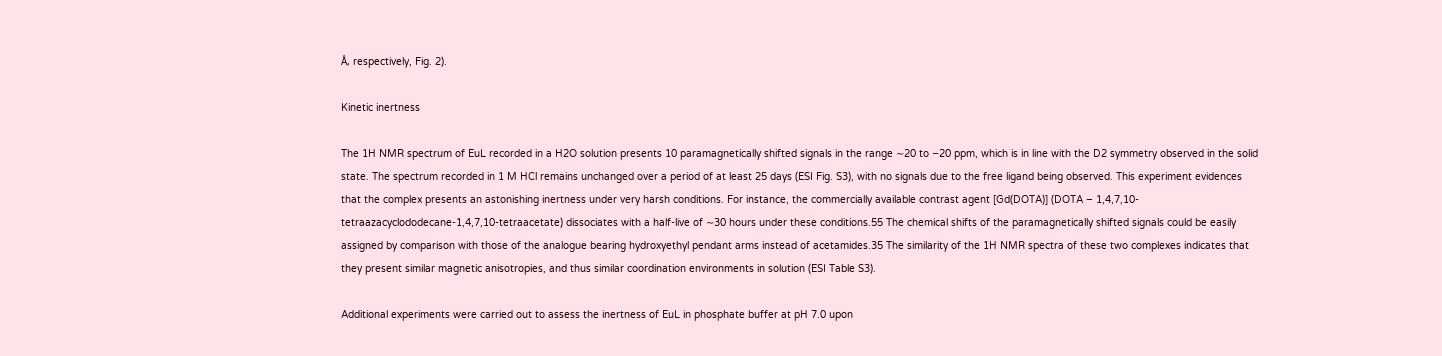Å, respectively, Fig. 2).

Kinetic inertness

The 1H NMR spectrum of EuL recorded in a H2O solution presents 10 paramagnetically shifted signals in the range ∼20 to −20 ppm, which is in line with the D2 symmetry observed in the solid state. The spectrum recorded in 1 M HCl remains unchanged over a period of at least 25 days (ESI Fig. S3), with no signals due to the free ligand being observed. This experiment evidences that the complex presents an astonishing inertness under very harsh conditions. For instance, the commercially available contrast agent [Gd(DOTA)] (DOTA – 1,4,7,10-tetraazacyclododecane-1,4,7,10-tetraacetate) dissociates with a half-live of ∼30 hours under these conditions.55 The chemical shifts of the paramagnetically shifted signals could be easily assigned by comparison with those of the analogue bearing hydroxyethyl pendant arms instead of acetamides.35 The similarity of the 1H NMR spectra of these two complexes indicates that they present similar magnetic anisotropies, and thus similar coordination environments in solution (ESI Table S3).

Additional experiments were carried out to assess the inertness of EuL in phosphate buffer at pH 7.0 upon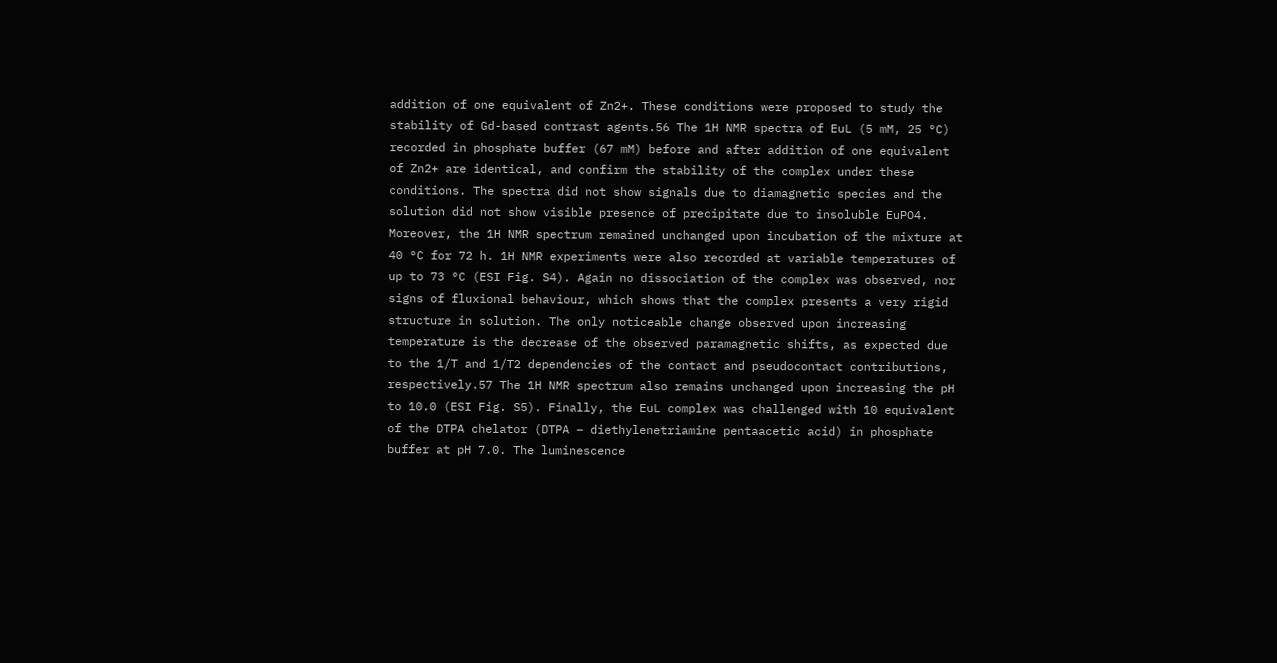addition of one equivalent of Zn2+. These conditions were proposed to study the stability of Gd-based contrast agents.56 The 1H NMR spectra of EuL (5 mM, 25 °C) recorded in phosphate buffer (67 mM) before and after addition of one equivalent of Zn2+ are identical, and confirm the stability of the complex under these conditions. The spectra did not show signals due to diamagnetic species and the solution did not show visible presence of precipitate due to insoluble EuPO4. Moreover, the 1H NMR spectrum remained unchanged upon incubation of the mixture at 40 °C for 72 h. 1H NMR experiments were also recorded at variable temperatures of up to 73 °C (ESI Fig. S4). Again no dissociation of the complex was observed, nor signs of fluxional behaviour, which shows that the complex presents a very rigid structure in solution. The only noticeable change observed upon increasing temperature is the decrease of the observed paramagnetic shifts, as expected due to the 1/T and 1/T2 dependencies of the contact and pseudocontact contributions, respectively.57 The 1H NMR spectrum also remains unchanged upon increasing the pH to 10.0 (ESI Fig. S5). Finally, the EuL complex was challenged with 10 equivalent of the DTPA chelator (DTPA – diethylenetriamine pentaacetic acid) in phosphate buffer at pH 7.0. The luminescence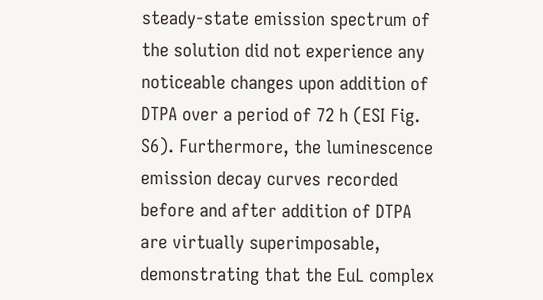steady-state emission spectrum of the solution did not experience any noticeable changes upon addition of DTPA over a period of 72 h (ESI Fig. S6). Furthermore, the luminescence emission decay curves recorded before and after addition of DTPA are virtually superimposable, demonstrating that the EuL complex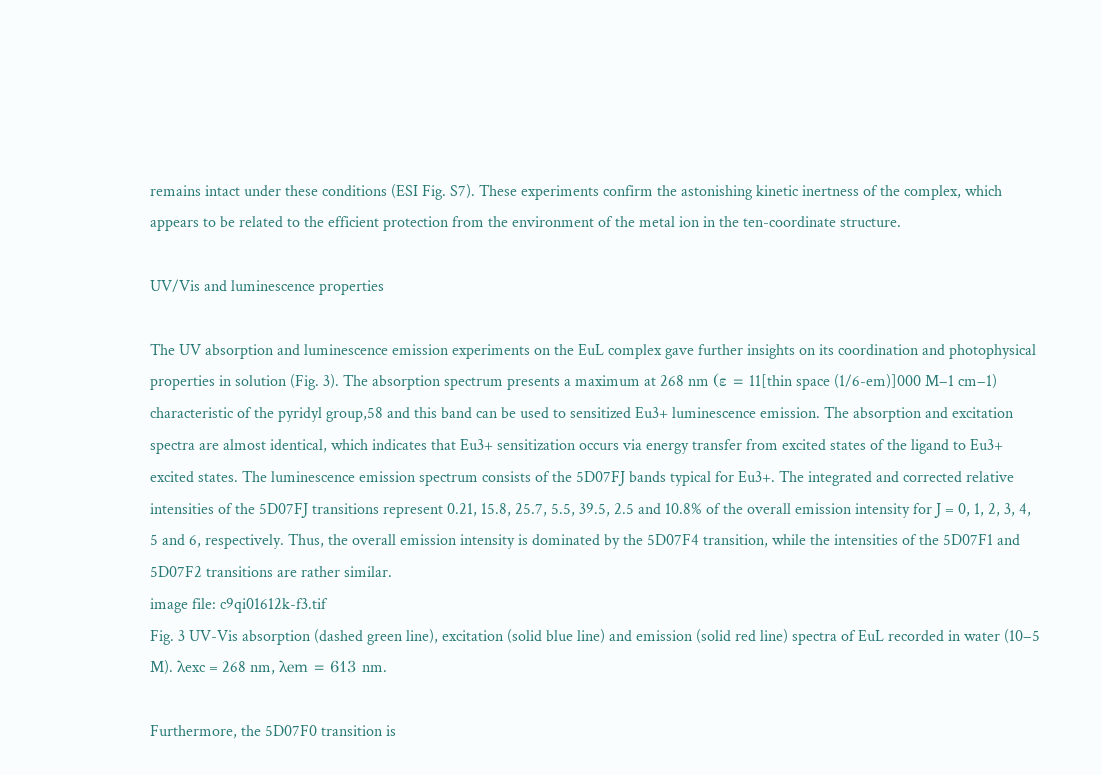remains intact under these conditions (ESI Fig. S7). These experiments confirm the astonishing kinetic inertness of the complex, which appears to be related to the efficient protection from the environment of the metal ion in the ten-coordinate structure.

UV/Vis and luminescence properties

The UV absorption and luminescence emission experiments on the EuL complex gave further insights on its coordination and photophysical properties in solution (Fig. 3). The absorption spectrum presents a maximum at 268 nm (ε = 11[thin space (1/6-em)]000 M−1 cm−1) characteristic of the pyridyl group,58 and this band can be used to sensitized Eu3+ luminescence emission. The absorption and excitation spectra are almost identical, which indicates that Eu3+ sensitization occurs via energy transfer from excited states of the ligand to Eu3+ excited states. The luminescence emission spectrum consists of the 5D07FJ bands typical for Eu3+. The integrated and corrected relative intensities of the 5D07FJ transitions represent 0.21, 15.8, 25.7, 5.5, 39.5, 2.5 and 10.8% of the overall emission intensity for J = 0, 1, 2, 3, 4, 5 and 6, respectively. Thus, the overall emission intensity is dominated by the 5D07F4 transition, while the intensities of the 5D07F1 and 5D07F2 transitions are rather similar.
image file: c9qi01612k-f3.tif
Fig. 3 UV-Vis absorption (dashed green line), excitation (solid blue line) and emission (solid red line) spectra of EuL recorded in water (10−5 M). λexc = 268 nm, λem = 613 nm.

Furthermore, the 5D07F0 transition is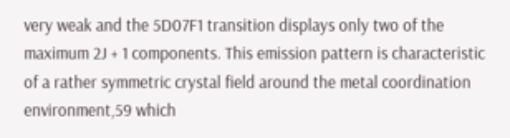very weak and the 5D07F1 transition displays only two of the maximum 2J + 1 components. This emission pattern is characteristic of a rather symmetric crystal field around the metal coordination environment,59 which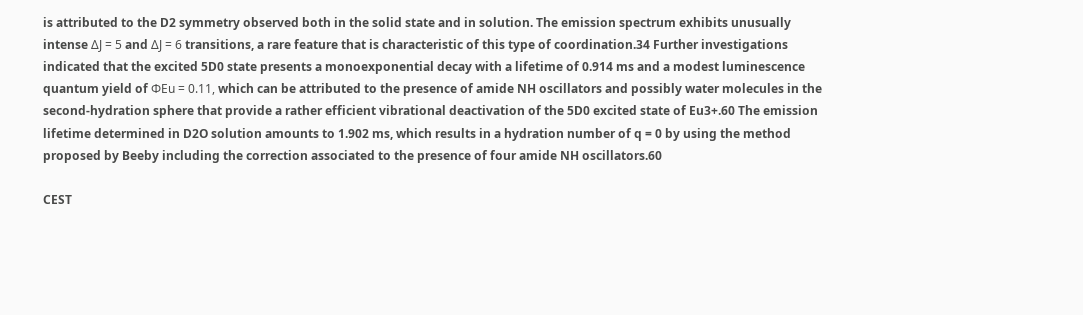is attributed to the D2 symmetry observed both in the solid state and in solution. The emission spectrum exhibits unusually intense ΔJ = 5 and ΔJ = 6 transitions, a rare feature that is characteristic of this type of coordination.34 Further investigations indicated that the excited 5D0 state presents a monoexponential decay with a lifetime of 0.914 ms and a modest luminescence quantum yield of ΦEu = 0.11, which can be attributed to the presence of amide NH oscillators and possibly water molecules in the second-hydration sphere that provide a rather efficient vibrational deactivation of the 5D0 excited state of Eu3+.60 The emission lifetime determined in D2O solution amounts to 1.902 ms, which results in a hydration number of q = 0 by using the method proposed by Beeby including the correction associated to the presence of four amide NH oscillators.60

CEST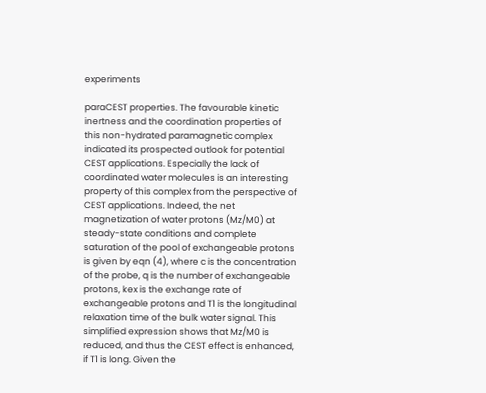experiments

paraCEST properties. The favourable kinetic inertness and the coordination properties of this non-hydrated paramagnetic complex indicated its prospected outlook for potential CEST applications. Especially the lack of coordinated water molecules is an interesting property of this complex from the perspective of CEST applications. Indeed, the net magnetization of water protons (Mz/M0) at steady-state conditions and complete saturation of the pool of exchangeable protons is given by eqn (4), where c is the concentration of the probe, q is the number of exchangeable protons, kex is the exchange rate of exchangeable protons and T1 is the longitudinal relaxation time of the bulk water signal. This simplified expression shows that Mz/M0 is reduced, and thus the CEST effect is enhanced, if T1 is long. Given the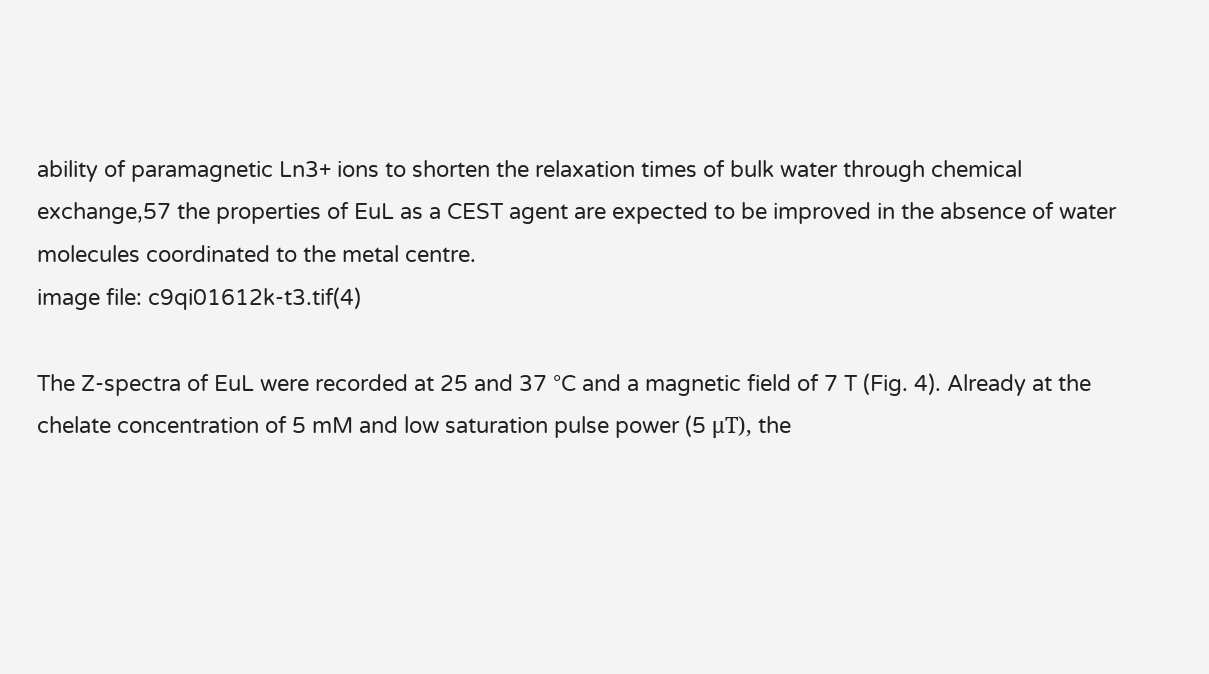ability of paramagnetic Ln3+ ions to shorten the relaxation times of bulk water through chemical exchange,57 the properties of EuL as a CEST agent are expected to be improved in the absence of water molecules coordinated to the metal centre.
image file: c9qi01612k-t3.tif(4)

The Z-spectra of EuL were recorded at 25 and 37 °C and a magnetic field of 7 T (Fig. 4). Already at the chelate concentration of 5 mM and low saturation pulse power (5 μT), the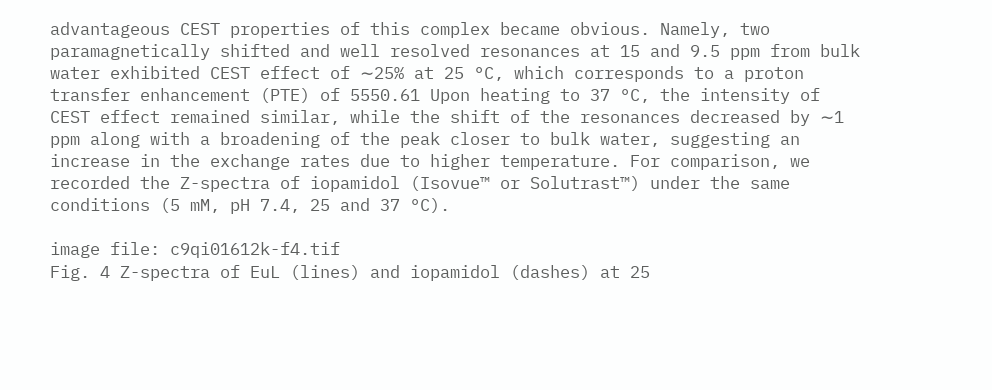advantageous CEST properties of this complex became obvious. Namely, two paramagnetically shifted and well resolved resonances at 15 and 9.5 ppm from bulk water exhibited CEST effect of ∼25% at 25 °C, which corresponds to a proton transfer enhancement (PTE) of 5550.61 Upon heating to 37 °C, the intensity of CEST effect remained similar, while the shift of the resonances decreased by ∼1 ppm along with a broadening of the peak closer to bulk water, suggesting an increase in the exchange rates due to higher temperature. For comparison, we recorded the Z-spectra of iopamidol (Isovue™ or Solutrast™) under the same conditions (5 mM, pH 7.4, 25 and 37 °C).

image file: c9qi01612k-f4.tif
Fig. 4 Z-spectra of EuL (lines) and iopamidol (dashes) at 25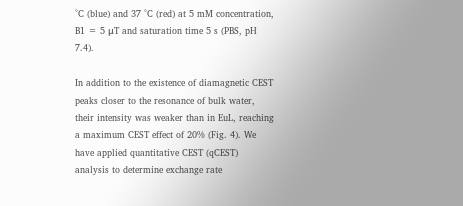°C (blue) and 37 °C (red) at 5 mM concentration, B1 = 5 μT and saturation time 5 s (PBS, pH 7.4).

In addition to the existence of diamagnetic CEST peaks closer to the resonance of bulk water, their intensity was weaker than in EuL, reaching a maximum CEST effect of 20% (Fig. 4). We have applied quantitative CEST (qCEST) analysis to determine exchange rate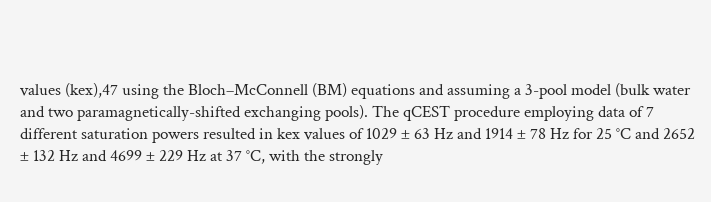values (kex),47 using the Bloch–McConnell (BM) equations and assuming a 3-pool model (bulk water and two paramagnetically-shifted exchanging pools). The qCEST procedure employing data of 7 different saturation powers resulted in kex values of 1029 ± 63 Hz and 1914 ± 78 Hz for 25 °C and 2652 ± 132 Hz and 4699 ± 229 Hz at 37 °C, with the strongly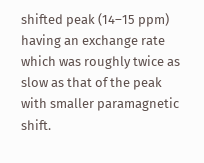shifted peak (14–15 ppm) having an exchange rate which was roughly twice as slow as that of the peak with smaller paramagnetic shift.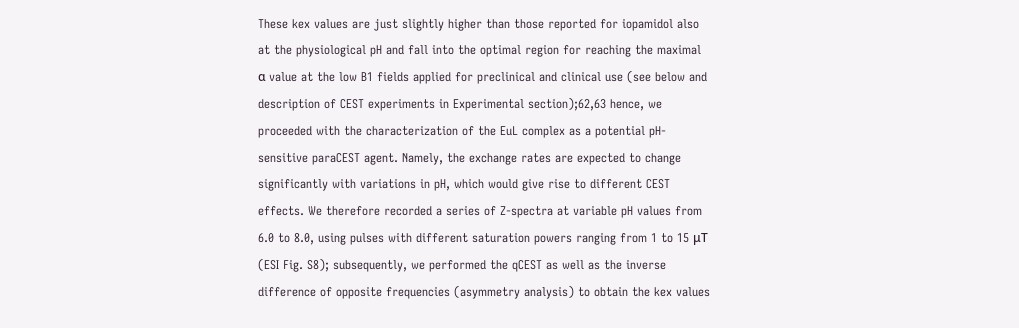These kex values are just slightly higher than those reported for iopamidol also at the physiological pH and fall into the optimal region for reaching the maximal α value at the low B1 fields applied for preclinical and clinical use (see below and description of CEST experiments in Experimental section);62,63 hence, we proceeded with the characterization of the EuL complex as a potential pH-sensitive paraCEST agent. Namely, the exchange rates are expected to change significantly with variations in pH, which would give rise to different CEST effects. We therefore recorded a series of Z-spectra at variable pH values from 6.0 to 8.0, using pulses with different saturation powers ranging from 1 to 15 μT (ESI Fig. S8); subsequently, we performed the qCEST as well as the inverse difference of opposite frequencies (asymmetry analysis) to obtain the kex values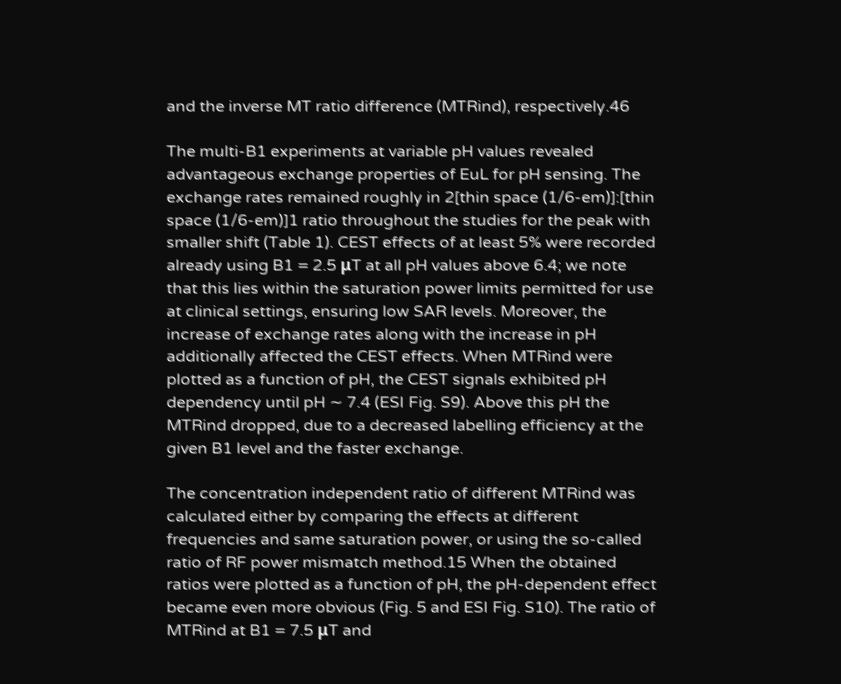and the inverse MT ratio difference (MTRind), respectively.46

The multi-B1 experiments at variable pH values revealed advantageous exchange properties of EuL for pH sensing. The exchange rates remained roughly in 2[thin space (1/6-em)]:[thin space (1/6-em)]1 ratio throughout the studies for the peak with smaller shift (Table 1). CEST effects of at least 5% were recorded already using B1 = 2.5 μT at all pH values above 6.4; we note that this lies within the saturation power limits permitted for use at clinical settings, ensuring low SAR levels. Moreover, the increase of exchange rates along with the increase in pH additionally affected the CEST effects. When MTRind were plotted as a function of pH, the CEST signals exhibited pH dependency until pH ∼ 7.4 (ESI Fig. S9). Above this pH the MTRind dropped, due to a decreased labelling efficiency at the given B1 level and the faster exchange.

The concentration independent ratio of different MTRind was calculated either by comparing the effects at different frequencies and same saturation power, or using the so-called ratio of RF power mismatch method.15 When the obtained ratios were plotted as a function of pH, the pH-dependent effect became even more obvious (Fig. 5 and ESI Fig. S10). The ratio of MTRind at B1 = 7.5 μT and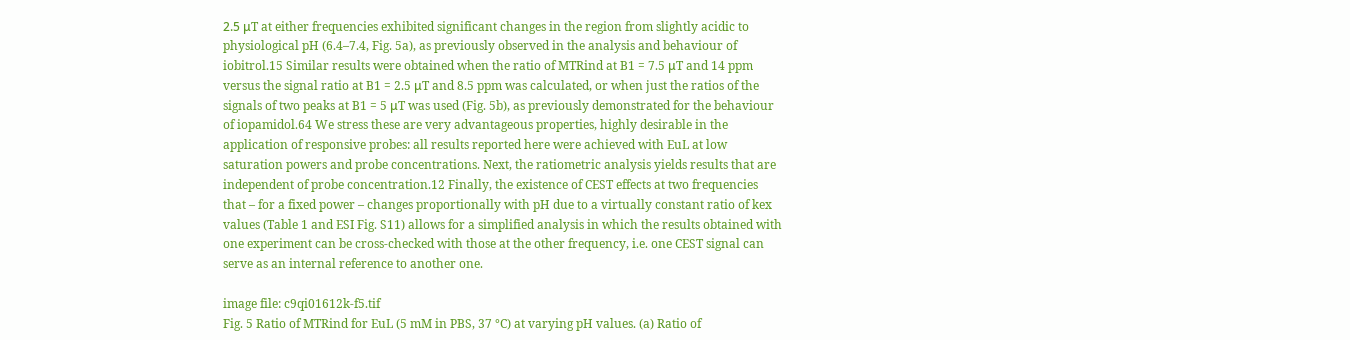2.5 μT at either frequencies exhibited significant changes in the region from slightly acidic to physiological pH (6.4–7.4, Fig. 5a), as previously observed in the analysis and behaviour of iobitrol.15 Similar results were obtained when the ratio of MTRind at B1 = 7.5 μT and 14 ppm versus the signal ratio at B1 = 2.5 μT and 8.5 ppm was calculated, or when just the ratios of the signals of two peaks at B1 = 5 μT was used (Fig. 5b), as previously demonstrated for the behaviour of iopamidol.64 We stress these are very advantageous properties, highly desirable in the application of responsive probes: all results reported here were achieved with EuL at low saturation powers and probe concentrations. Next, the ratiometric analysis yields results that are independent of probe concentration.12 Finally, the existence of CEST effects at two frequencies that – for a fixed power – changes proportionally with pH due to a virtually constant ratio of kex values (Table 1 and ESI Fig. S11) allows for a simplified analysis in which the results obtained with one experiment can be cross-checked with those at the other frequency, i.e. one CEST signal can serve as an internal reference to another one.

image file: c9qi01612k-f5.tif
Fig. 5 Ratio of MTRind for EuL (5 mM in PBS, 37 °C) at varying pH values. (a) Ratio of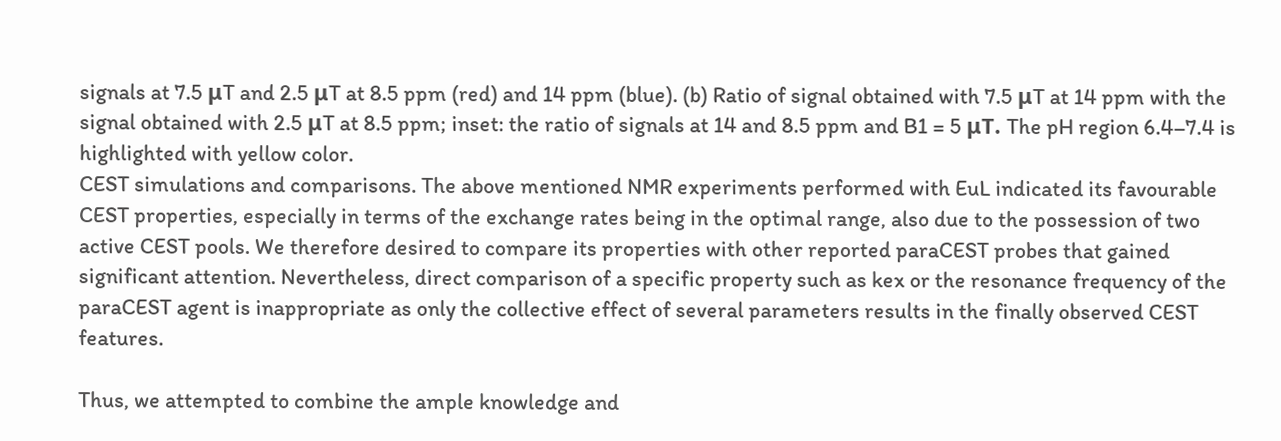signals at 7.5 μT and 2.5 μT at 8.5 ppm (red) and 14 ppm (blue). (b) Ratio of signal obtained with 7.5 μT at 14 ppm with the signal obtained with 2.5 μT at 8.5 ppm; inset: the ratio of signals at 14 and 8.5 ppm and B1 = 5 μT. The pH region 6.4–7.4 is highlighted with yellow color.
CEST simulations and comparisons. The above mentioned NMR experiments performed with EuL indicated its favourable CEST properties, especially in terms of the exchange rates being in the optimal range, also due to the possession of two active CEST pools. We therefore desired to compare its properties with other reported paraCEST probes that gained significant attention. Nevertheless, direct comparison of a specific property such as kex or the resonance frequency of the paraCEST agent is inappropriate as only the collective effect of several parameters results in the finally observed CEST features.

Thus, we attempted to combine the ample knowledge and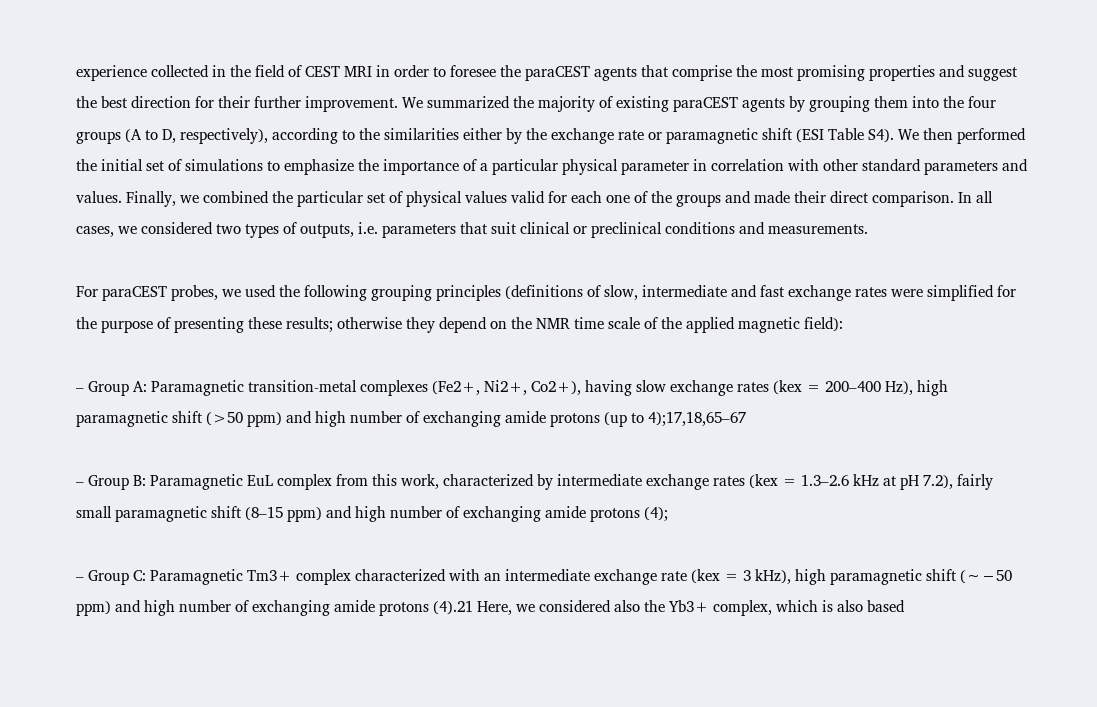experience collected in the field of CEST MRI in order to foresee the paraCEST agents that comprise the most promising properties and suggest the best direction for their further improvement. We summarized the majority of existing paraCEST agents by grouping them into the four groups (A to D, respectively), according to the similarities either by the exchange rate or paramagnetic shift (ESI Table S4). We then performed the initial set of simulations to emphasize the importance of a particular physical parameter in correlation with other standard parameters and values. Finally, we combined the particular set of physical values valid for each one of the groups and made their direct comparison. In all cases, we considered two types of outputs, i.e. parameters that suit clinical or preclinical conditions and measurements.

For paraCEST probes, we used the following grouping principles (definitions of slow, intermediate and fast exchange rates were simplified for the purpose of presenting these results; otherwise they depend on the NMR time scale of the applied magnetic field):

– Group A: Paramagnetic transition-metal complexes (Fe2+, Ni2+, Co2+), having slow exchange rates (kex = 200–400 Hz), high paramagnetic shift (>50 ppm) and high number of exchanging amide protons (up to 4);17,18,65–67

– Group B: Paramagnetic EuL complex from this work, characterized by intermediate exchange rates (kex = 1.3–2.6 kHz at pH 7.2), fairly small paramagnetic shift (8–15 ppm) and high number of exchanging amide protons (4);

– Group C: Paramagnetic Tm3+ complex characterized with an intermediate exchange rate (kex = 3 kHz), high paramagnetic shift (∼−50 ppm) and high number of exchanging amide protons (4).21 Here, we considered also the Yb3+ complex, which is also based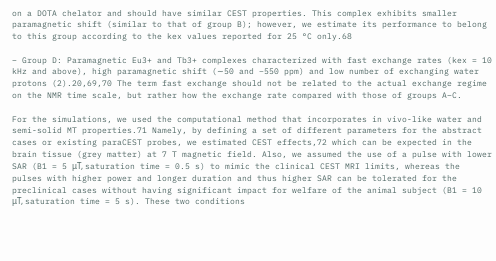on a DOTA chelator and should have similar CEST properties. This complex exhibits smaller paramagnetic shift (similar to that of group B); however, we estimate its performance to belong to this group according to the kex values reported for 25 °C only.68

– Group D: Paramagnetic Eu3+ and Tb3+ complexes characterized with fast exchange rates (kex = 10 kHz and above), high paramagnetic shift (∼50 and −550 ppm) and low number of exchanging water protons (2).20,69,70 The term fast exchange should not be related to the actual exchange regime on the NMR time scale, but rather how the exchange rate compared with those of groups A–C.

For the simulations, we used the computational method that incorporates in vivo-like water and semi-solid MT properties.71 Namely, by defining a set of different parameters for the abstract cases or existing paraCEST probes, we estimated CEST effects,72 which can be expected in the brain tissue (grey matter) at 7 T magnetic field. Also, we assumed the use of a pulse with lower SAR (B1 = 5 μT, saturation time = 0.5 s) to mimic the clinical CEST MRI limits, whereas the pulses with higher power and longer duration and thus higher SAR can be tolerated for the preclinical cases without having significant impact for welfare of the animal subject (B1 = 10 μT, saturation time = 5 s). These two conditions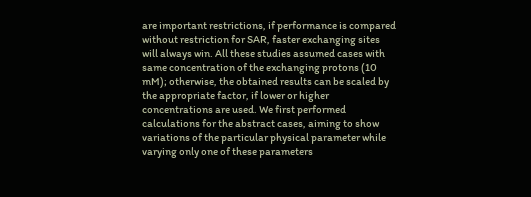are important restrictions, if performance is compared without restriction for SAR, faster exchanging sites will always win. All these studies assumed cases with same concentration of the exchanging protons (10 mM); otherwise, the obtained results can be scaled by the appropriate factor, if lower or higher concentrations are used. We first performed calculations for the abstract cases, aiming to show variations of the particular physical parameter while varying only one of these parameters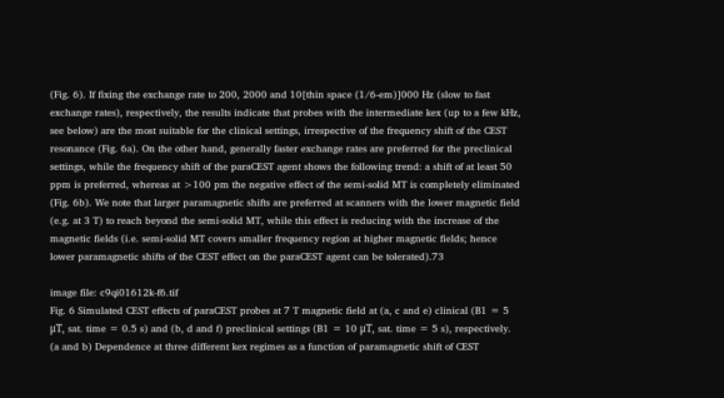(Fig. 6). If fixing the exchange rate to 200, 2000 and 10[thin space (1/6-em)]000 Hz (slow to fast exchange rates), respectively, the results indicate that probes with the intermediate kex (up to a few kHz, see below) are the most suitable for the clinical settings, irrespective of the frequency shift of the CEST resonance (Fig. 6a). On the other hand, generally faster exchange rates are preferred for the preclinical settings, while the frequency shift of the paraCEST agent shows the following trend: a shift of at least 50 ppm is preferred, whereas at >100 pm the negative effect of the semi-solid MT is completely eliminated (Fig. 6b). We note that larger paramagnetic shifts are preferred at scanners with the lower magnetic field (e.g. at 3 T) to reach beyond the semi-solid MT, while this effect is reducing with the increase of the magnetic fields (i.e. semi-solid MT covers smaller frequency region at higher magnetic fields; hence lower paramagnetic shifts of the CEST effect on the paraCEST agent can be tolerated).73

image file: c9qi01612k-f6.tif
Fig. 6 Simulated CEST effects of paraCEST probes at 7 T magnetic field at (a, c and e) clinical (B1 = 5 μT, sat. time = 0.5 s) and (b, d and f) preclinical settings (B1 = 10 μT, sat. time = 5 s), respectively. (a and b) Dependence at three different kex regimes as a function of paramagnetic shift of CEST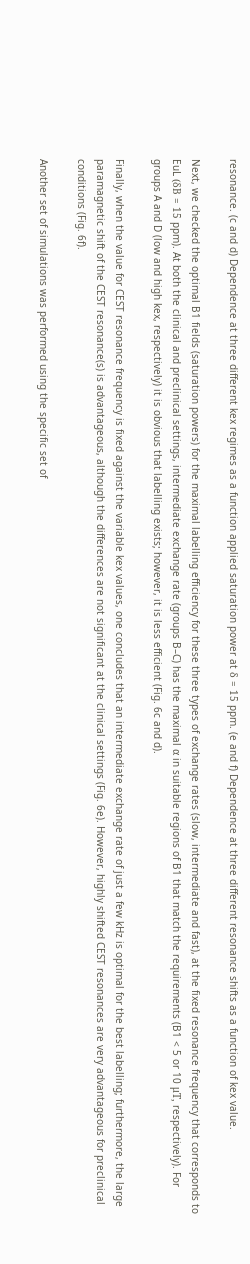resonance. (c and d) Dependence at three different kex regimes as a function applied saturation power at δ = 15 ppm. (e and f) Dependence at three different resonance shifts as a function of kex value.

Next, we checked the optimal B1 fields (saturation powers) for the maximal labelling efficiency for these three types of exchange rates (slow, intermediate and fast), at the fixed resonance frequency that corresponds to EuL (δB = 15 ppm). At both the clinical and preclinical settings, intermediate exchange rate (groups B–C) has the maximal α in suitable regions of B1 that match the requirements (B1 < 5 or 10 μT, respectively). For groups A and D (low and high kex, respectively) it is obvious that labelling exists; however, it is less efficient (Fig. 6c and d).

Finally, when the value for CEST resonance frequency is fixed against the variable kex values, one concludes that an intermediate exchange rate of just a few kHz is optimal for the best labelling; furthermore, the large paramagnetic shift of the CEST resonance(s) is advantageous, although the differences are not significant at the clinical settings (Fig. 6e). However, highly shifted CEST resonances are very advantageous for preclinical conditions (Fig. 6f).

Another set of simulations was performed using the specific set of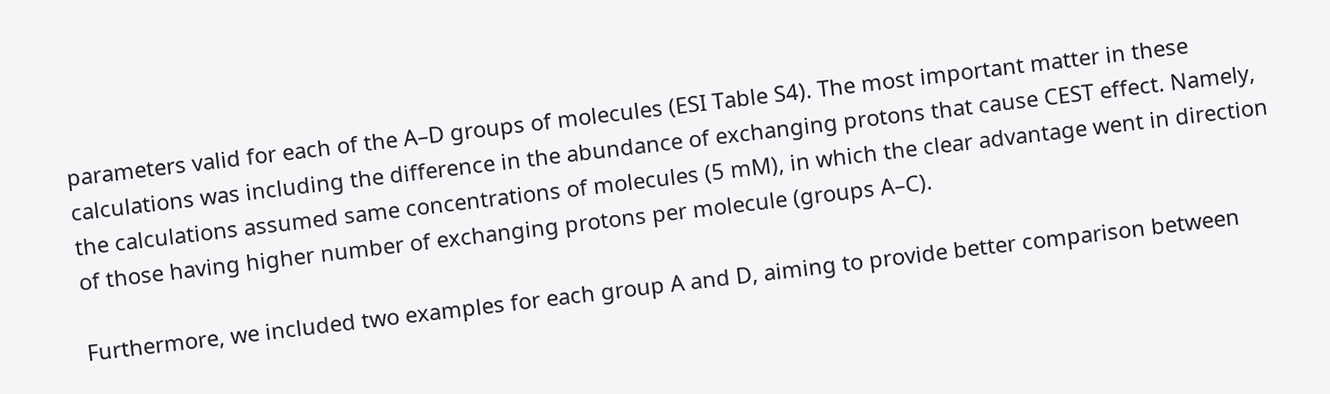parameters valid for each of the A–D groups of molecules (ESI Table S4). The most important matter in these calculations was including the difference in the abundance of exchanging protons that cause CEST effect. Namely, the calculations assumed same concentrations of molecules (5 mM), in which the clear advantage went in direction of those having higher number of exchanging protons per molecule (groups A–C).

Furthermore, we included two examples for each group A and D, aiming to provide better comparison between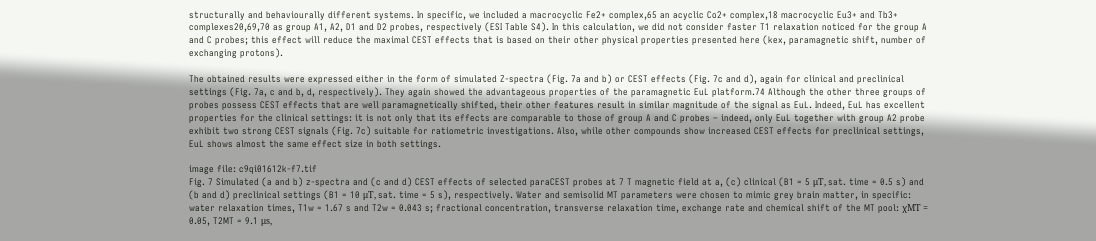structurally and behaviourally different systems. In specific, we included a macrocyclic Fe2+ complex,65 an acyclic Co2+ complex,18 macrocyclic Eu3+ and Tb3+ complexes20,69,70 as group A1, A2, D1 and D2 probes, respectively (ESI Table S4). In this calculation, we did not consider faster T1 relaxation noticed for the group A and C probes; this effect will reduce the maximal CEST effects that is based on their other physical properties presented here (kex, paramagnetic shift, number of exchanging protons).

The obtained results were expressed either in the form of simulated Z-spectra (Fig. 7a and b) or CEST effects (Fig. 7c and d), again for clinical and preclinical settings (Fig. 7a, c and b, d, respectively). They again showed the advantageous properties of the paramagnetic EuL platform.74 Although the other three groups of probes possess CEST effects that are well paramagnetically shifted, their other features result in similar magnitude of the signal as EuL. Indeed, EuL has excellent properties for the clinical settings: it is not only that its effects are comparable to those of group A and C probes – indeed, only EuL together with group A2 probe exhibit two strong CEST signals (Fig. 7c) suitable for ratiometric investigations. Also, while other compounds show increased CEST effects for preclinical settings, EuL shows almost the same effect size in both settings.

image file: c9qi01612k-f7.tif
Fig. 7 Simulated (a and b) z-spectra and (c and d) CEST effects of selected paraCEST probes at 7 T magnetic field at a, (c) clinical (B1 = 5 μT, sat. time = 0.5 s) and (b and d) preclinical settings (B1 = 10 μT, sat. time = 5 s), respectively. Water and semisolid MT parameters were chosen to mimic grey brain matter, in specific: water relaxation times, T1w = 1.67 s and T2w = 0.043 s; fractional concentration, transverse relaxation time, exchange rate and chemical shift of the MT pool: χMT = 0.05, T2MT = 9.1 μs,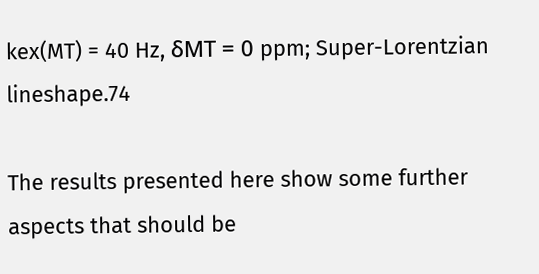kex(MT) = 40 Hz, δMT = 0 ppm; Super-Lorentzian lineshape.74

The results presented here show some further aspects that should be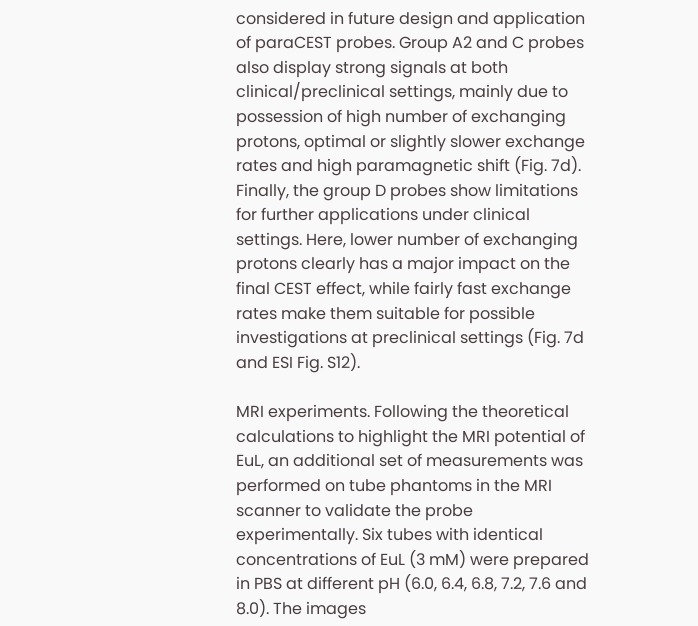considered in future design and application of paraCEST probes. Group A2 and C probes also display strong signals at both clinical/preclinical settings, mainly due to possession of high number of exchanging protons, optimal or slightly slower exchange rates and high paramagnetic shift (Fig. 7d). Finally, the group D probes show limitations for further applications under clinical settings. Here, lower number of exchanging protons clearly has a major impact on the final CEST effect, while fairly fast exchange rates make them suitable for possible investigations at preclinical settings (Fig. 7d and ESI Fig. S12).

MRI experiments. Following the theoretical calculations to highlight the MRI potential of EuL, an additional set of measurements was performed on tube phantoms in the MRI scanner to validate the probe experimentally. Six tubes with identical concentrations of EuL (3 mM) were prepared in PBS at different pH (6.0, 6.4, 6.8, 7.2, 7.6 and 8.0). The images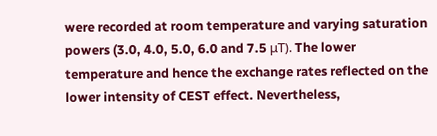were recorded at room temperature and varying saturation powers (3.0, 4.0, 5.0, 6.0 and 7.5 μT). The lower temperature and hence the exchange rates reflected on the lower intensity of CEST effect. Nevertheless,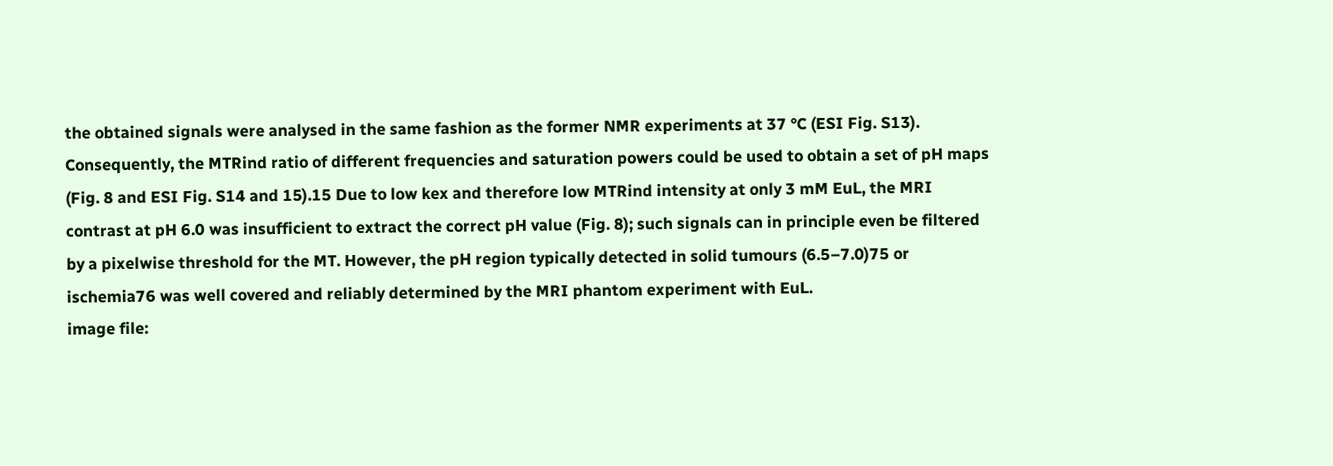the obtained signals were analysed in the same fashion as the former NMR experiments at 37 °C (ESI Fig. S13). Consequently, the MTRind ratio of different frequencies and saturation powers could be used to obtain a set of pH maps (Fig. 8 and ESI Fig. S14 and 15).15 Due to low kex and therefore low MTRind intensity at only 3 mM EuL, the MRI contrast at pH 6.0 was insufficient to extract the correct pH value (Fig. 8); such signals can in principle even be filtered by a pixelwise threshold for the MT. However, the pH region typically detected in solid tumours (6.5–7.0)75 or ischemia76 was well covered and reliably determined by the MRI phantom experiment with EuL.
image file: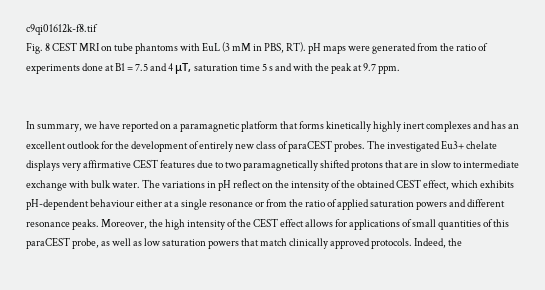c9qi01612k-f8.tif
Fig. 8 CEST MRI on tube phantoms with EuL (3 mM in PBS, RT). pH maps were generated from the ratio of experiments done at B1 = 7.5 and 4 μT, saturation time 5 s and with the peak at 9.7 ppm.


In summary, we have reported on a paramagnetic platform that forms kinetically highly inert complexes and has an excellent outlook for the development of entirely new class of paraCEST probes. The investigated Eu3+ chelate displays very affirmative CEST features due to two paramagnetically shifted protons that are in slow to intermediate exchange with bulk water. The variations in pH reflect on the intensity of the obtained CEST effect, which exhibits pH-dependent behaviour either at a single resonance or from the ratio of applied saturation powers and different resonance peaks. Moreover, the high intensity of the CEST effect allows for applications of small quantities of this paraCEST probe, as well as low saturation powers that match clinically approved protocols. Indeed, the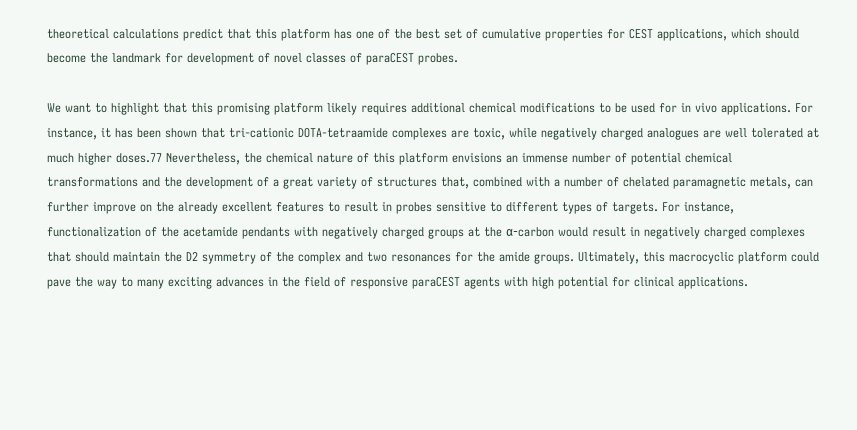theoretical calculations predict that this platform has one of the best set of cumulative properties for CEST applications, which should become the landmark for development of novel classes of paraCEST probes.

We want to highlight that this promising platform likely requires additional chemical modifications to be used for in vivo applications. For instance, it has been shown that tri-cationic DOTA-tetraamide complexes are toxic, while negatively charged analogues are well tolerated at much higher doses.77 Nevertheless, the chemical nature of this platform envisions an immense number of potential chemical transformations and the development of a great variety of structures that, combined with a number of chelated paramagnetic metals, can further improve on the already excellent features to result in probes sensitive to different types of targets. For instance, functionalization of the acetamide pendants with negatively charged groups at the α-carbon would result in negatively charged complexes that should maintain the D2 symmetry of the complex and two resonances for the amide groups. Ultimately, this macrocyclic platform could pave the way to many exciting advances in the field of responsive paraCEST agents with high potential for clinical applications.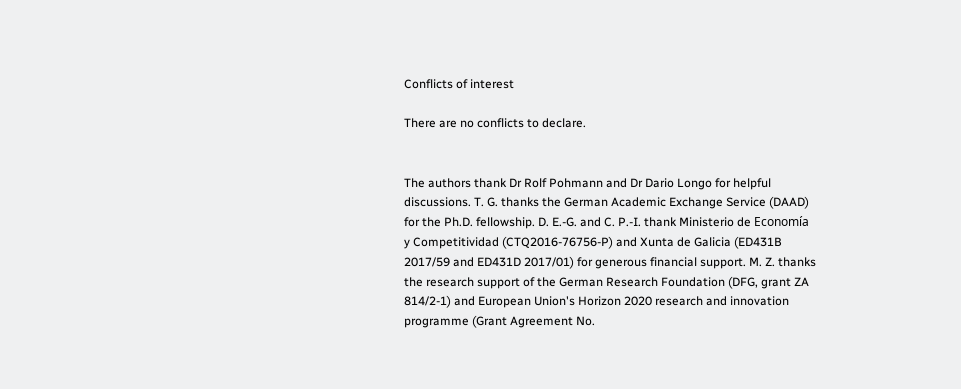Conflicts of interest

There are no conflicts to declare.


The authors thank Dr Rolf Pohmann and Dr Dario Longo for helpful discussions. T. G. thanks the German Academic Exchange Service (DAAD) for the Ph.D. fellowship. D. E.-G. and C. P.-I. thank Ministerio de Economía y Competitividad (CTQ2016-76756-P) and Xunta de Galicia (ED431B 2017/59 and ED431D 2017/01) for generous financial support. M. Z. thanks the research support of the German Research Foundation (DFG, grant ZA 814/2-1) and European Union's Horizon 2020 research and innovation programme (Grant Agreement No.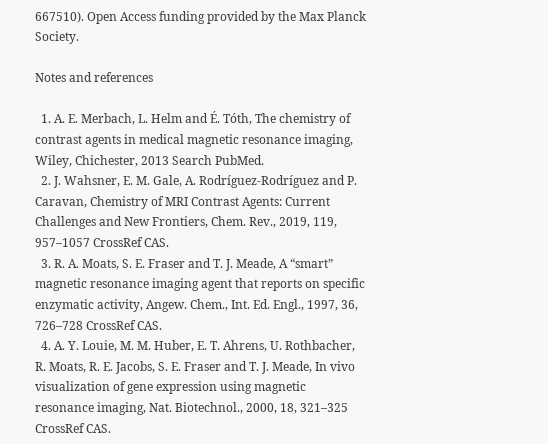667510). Open Access funding provided by the Max Planck Society.

Notes and references

  1. A. E. Merbach, L. Helm and É. Tóth, The chemistry of contrast agents in medical magnetic resonance imaging, Wiley, Chichester, 2013 Search PubMed.
  2. J. Wahsner, E. M. Gale, A. Rodríguez-Rodríguez and P. Caravan, Chemistry of MRI Contrast Agents: Current Challenges and New Frontiers, Chem. Rev., 2019, 119, 957–1057 CrossRef CAS.
  3. R. A. Moats, S. E. Fraser and T. J. Meade, A “smart” magnetic resonance imaging agent that reports on specific enzymatic activity, Angew. Chem., Int. Ed. Engl., 1997, 36, 726–728 CrossRef CAS.
  4. A. Y. Louie, M. M. Huber, E. T. Ahrens, U. Rothbacher, R. Moats, R. E. Jacobs, S. E. Fraser and T. J. Meade, In vivo visualization of gene expression using magnetic resonance imaging, Nat. Biotechnol., 2000, 18, 321–325 CrossRef CAS.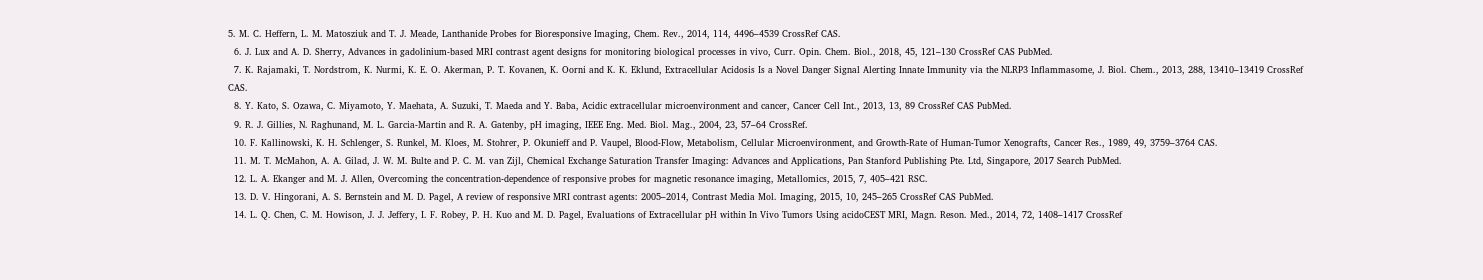5. M. C. Heffern, L. M. Matosziuk and T. J. Meade, Lanthanide Probes for Bioresponsive Imaging, Chem. Rev., 2014, 114, 4496–4539 CrossRef CAS.
  6. J. Lux and A. D. Sherry, Advances in gadolinium-based MRI contrast agent designs for monitoring biological processes in vivo, Curr. Opin. Chem. Biol., 2018, 45, 121–130 CrossRef CAS PubMed.
  7. K. Rajamaki, T. Nordstrom, K. Nurmi, K. E. O. Akerman, P. T. Kovanen, K. Oorni and K. K. Eklund, Extracellular Acidosis Is a Novel Danger Signal Alerting Innate Immunity via the NLRP3 Inflammasome, J. Biol. Chem., 2013, 288, 13410–13419 CrossRef CAS.
  8. Y. Kato, S. Ozawa, C. Miyamoto, Y. Maehata, A. Suzuki, T. Maeda and Y. Baba, Acidic extracellular microenvironment and cancer, Cancer Cell Int., 2013, 13, 89 CrossRef CAS PubMed.
  9. R. J. Gillies, N. Raghunand, M. L. Garcia-Martin and R. A. Gatenby, pH imaging, IEEE Eng. Med. Biol. Mag., 2004, 23, 57–64 CrossRef.
  10. F. Kallinowski, K. H. Schlenger, S. Runkel, M. Kloes, M. Stohrer, P. Okunieff and P. Vaupel, Blood-Flow, Metabolism, Cellular Microenvironment, and Growth-Rate of Human-Tumor Xenografts, Cancer Res., 1989, 49, 3759–3764 CAS.
  11. M. T. McMahon, A. A. Gilad, J. W. M. Bulte and P. C. M. van Zijl, Chemical Exchange Saturation Transfer Imaging: Advances and Applications, Pan Stanford Publishing Pte. Ltd, Singapore, 2017 Search PubMed.
  12. L. A. Ekanger and M. J. Allen, Overcoming the concentration-dependence of responsive probes for magnetic resonance imaging, Metallomics, 2015, 7, 405–421 RSC.
  13. D. V. Hingorani, A. S. Bernstein and M. D. Pagel, A review of responsive MRI contrast agents: 2005–2014, Contrast Media Mol. Imaging, 2015, 10, 245–265 CrossRef CAS PubMed.
  14. L. Q. Chen, C. M. Howison, J. J. Jeffery, I. F. Robey, P. H. Kuo and M. D. Pagel, Evaluations of Extracellular pH within In Vivo Tumors Using acidoCEST MRI, Magn. Reson. Med., 2014, 72, 1408–1417 CrossRef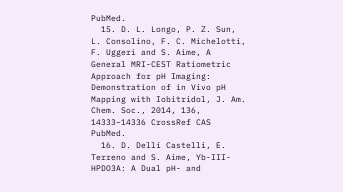PubMed.
  15. D. L. Longo, P. Z. Sun, L. Consolino, F. C. Michelotti, F. Uggeri and S. Aime, A General MRI-CEST Ratiometric Approach for pH Imaging: Demonstration of in Vivo pH Mapping with Iobitridol, J. Am. Chem. Soc., 2014, 136, 14333–14336 CrossRef CAS PubMed.
  16. D. Delli Castelli, E. Terreno and S. Aime, Yb-III-HPDO3A: A Dual pH- and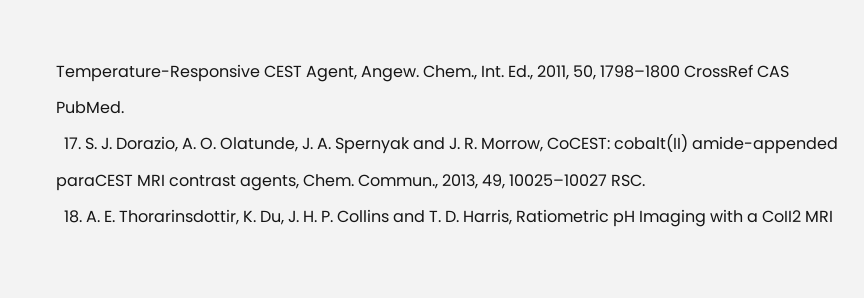Temperature-Responsive CEST Agent, Angew. Chem., Int. Ed., 2011, 50, 1798–1800 CrossRef CAS PubMed.
  17. S. J. Dorazio, A. O. Olatunde, J. A. Spernyak and J. R. Morrow, CoCEST: cobalt(II) amide-appended paraCEST MRI contrast agents, Chem. Commun., 2013, 49, 10025–10027 RSC.
  18. A. E. Thorarinsdottir, K. Du, J. H. P. Collins and T. D. Harris, Ratiometric pH Imaging with a CoII2 MRI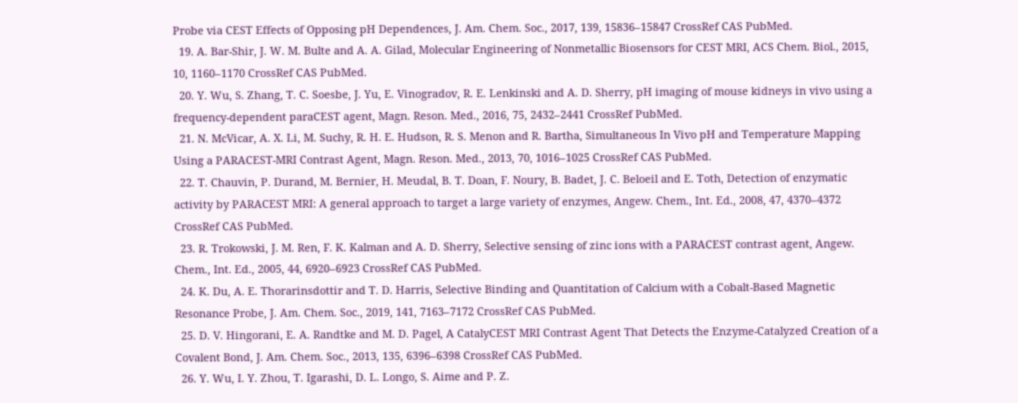Probe via CEST Effects of Opposing pH Dependences, J. Am. Chem. Soc., 2017, 139, 15836–15847 CrossRef CAS PubMed.
  19. A. Bar-Shir, J. W. M. Bulte and A. A. Gilad, Molecular Engineering of Nonmetallic Biosensors for CEST MRI, ACS Chem. Biol., 2015, 10, 1160–1170 CrossRef CAS PubMed.
  20. Y. Wu, S. Zhang, T. C. Soesbe, J. Yu, E. Vinogradov, R. E. Lenkinski and A. D. Sherry, pH imaging of mouse kidneys in vivo using a frequency-dependent paraCEST agent, Magn. Reson. Med., 2016, 75, 2432–2441 CrossRef PubMed.
  21. N. McVicar, A. X. Li, M. Suchy, R. H. E. Hudson, R. S. Menon and R. Bartha, Simultaneous In Vivo pH and Temperature Mapping Using a PARACEST-MRI Contrast Agent, Magn. Reson. Med., 2013, 70, 1016–1025 CrossRef CAS PubMed.
  22. T. Chauvin, P. Durand, M. Bernier, H. Meudal, B. T. Doan, F. Noury, B. Badet, J. C. Beloeil and E. Toth, Detection of enzymatic activity by PARACEST MRI: A general approach to target a large variety of enzymes, Angew. Chem., Int. Ed., 2008, 47, 4370–4372 CrossRef CAS PubMed.
  23. R. Trokowski, J. M. Ren, F. K. Kalman and A. D. Sherry, Selective sensing of zinc ions with a PARACEST contrast agent, Angew. Chem., Int. Ed., 2005, 44, 6920–6923 CrossRef CAS PubMed.
  24. K. Du, A. E. Thorarinsdottir and T. D. Harris, Selective Binding and Quantitation of Calcium with a Cobalt-Based Magnetic Resonance Probe, J. Am. Chem. Soc., 2019, 141, 7163–7172 CrossRef CAS PubMed.
  25. D. V. Hingorani, E. A. Randtke and M. D. Pagel, A CatalyCEST MRI Contrast Agent That Detects the Enzyme-Catalyzed Creation of a Covalent Bond, J. Am. Chem. Soc., 2013, 135, 6396–6398 CrossRef CAS PubMed.
  26. Y. Wu, I. Y. Zhou, T. Igarashi, D. L. Longo, S. Aime and P. Z.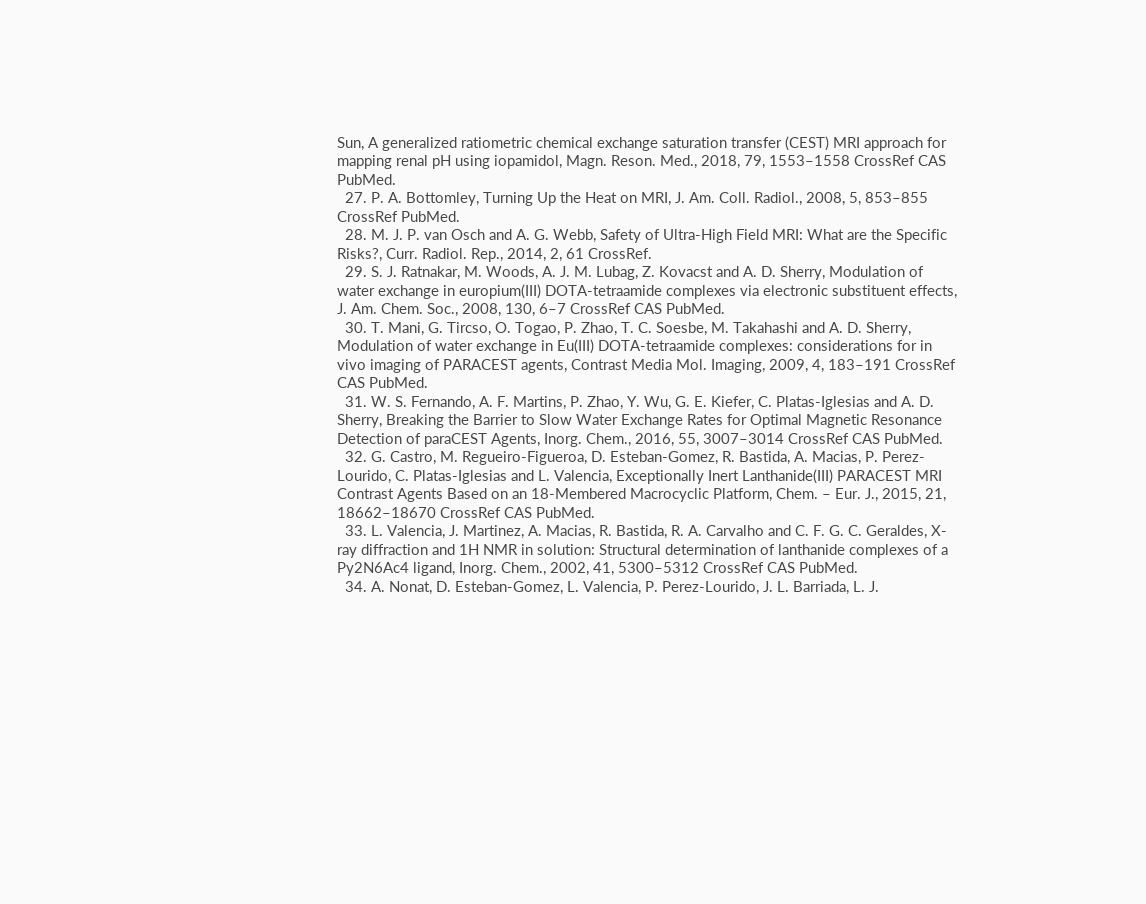Sun, A generalized ratiometric chemical exchange saturation transfer (CEST) MRI approach for mapping renal pH using iopamidol, Magn. Reson. Med., 2018, 79, 1553–1558 CrossRef CAS PubMed.
  27. P. A. Bottomley, Turning Up the Heat on MRI, J. Am. Coll. Radiol., 2008, 5, 853–855 CrossRef PubMed.
  28. M. J. P. van Osch and A. G. Webb, Safety of Ultra-High Field MRI: What are the Specific Risks?, Curr. Radiol. Rep., 2014, 2, 61 CrossRef.
  29. S. J. Ratnakar, M. Woods, A. J. M. Lubag, Z. Kovacst and A. D. Sherry, Modulation of water exchange in europium(III) DOTA-tetraamide complexes via electronic substituent effects, J. Am. Chem. Soc., 2008, 130, 6–7 CrossRef CAS PubMed.
  30. T. Mani, G. Tircso, O. Togao, P. Zhao, T. C. Soesbe, M. Takahashi and A. D. Sherry, Modulation of water exchange in Eu(III) DOTA-tetraamide complexes: considerations for in vivo imaging of PARACEST agents, Contrast Media Mol. Imaging, 2009, 4, 183–191 CrossRef CAS PubMed.
  31. W. S. Fernando, A. F. Martins, P. Zhao, Y. Wu, G. E. Kiefer, C. Platas-Iglesias and A. D. Sherry, Breaking the Barrier to Slow Water Exchange Rates for Optimal Magnetic Resonance Detection of paraCEST Agents, Inorg. Chem., 2016, 55, 3007–3014 CrossRef CAS PubMed.
  32. G. Castro, M. Regueiro-Figueroa, D. Esteban-Gomez, R. Bastida, A. Macias, P. Perez-Lourido, C. Platas-Iglesias and L. Valencia, Exceptionally Inert Lanthanide(III) PARACEST MRI Contrast Agents Based on an 18-Membered Macrocyclic Platform, Chem. – Eur. J., 2015, 21, 18662–18670 CrossRef CAS PubMed.
  33. L. Valencia, J. Martinez, A. Macias, R. Bastida, R. A. Carvalho and C. F. G. C. Geraldes, X-ray diffraction and 1H NMR in solution: Structural determination of lanthanide complexes of a Py2N6Ac4 ligand, Inorg. Chem., 2002, 41, 5300–5312 CrossRef CAS PubMed.
  34. A. Nonat, D. Esteban-Gomez, L. Valencia, P. Perez-Lourido, J. L. Barriada, L. J.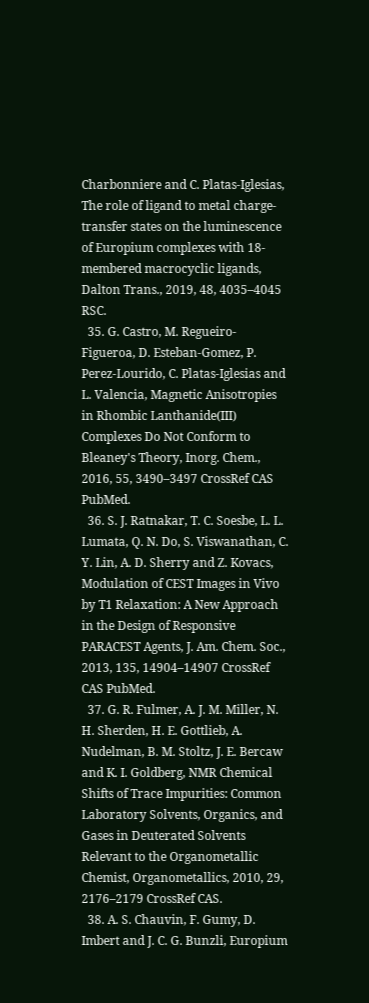Charbonniere and C. Platas-Iglesias, The role of ligand to metal charge-transfer states on the luminescence of Europium complexes with 18-membered macrocyclic ligands, Dalton Trans., 2019, 48, 4035–4045 RSC.
  35. G. Castro, M. Regueiro-Figueroa, D. Esteban-Gomez, P. Perez-Lourido, C. Platas-Iglesias and L. Valencia, Magnetic Anisotropies in Rhombic Lanthanide(III) Complexes Do Not Conform to Bleaney's Theory, Inorg. Chem., 2016, 55, 3490–3497 CrossRef CAS PubMed.
  36. S. J. Ratnakar, T. C. Soesbe, L. L. Lumata, Q. N. Do, S. Viswanathan, C. Y. Lin, A. D. Sherry and Z. Kovacs, Modulation of CEST Images in Vivo by T1 Relaxation: A New Approach in the Design of Responsive PARACEST Agents, J. Am. Chem. Soc., 2013, 135, 14904–14907 CrossRef CAS PubMed.
  37. G. R. Fulmer, A. J. M. Miller, N. H. Sherden, H. E. Gottlieb, A. Nudelman, B. M. Stoltz, J. E. Bercaw and K. I. Goldberg, NMR Chemical Shifts of Trace Impurities: Common Laboratory Solvents, Organics, and Gases in Deuterated Solvents Relevant to the Organometallic Chemist, Organometallics, 2010, 29, 2176–2179 CrossRef CAS.
  38. A. S. Chauvin, F. Gumy, D. Imbert and J. C. G. Bunzli, Europium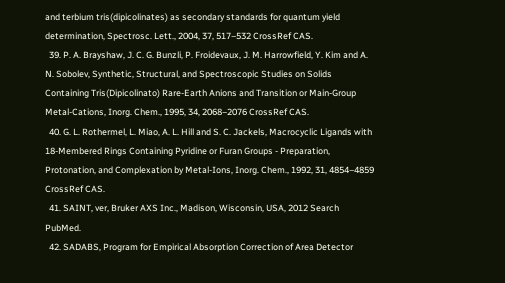and terbium tris(dipicolinates) as secondary standards for quantum yield determination, Spectrosc. Lett., 2004, 37, 517–532 CrossRef CAS.
  39. P. A. Brayshaw, J. C. G. Bunzli, P. Froidevaux, J. M. Harrowfield, Y. Kim and A. N. Sobolev, Synthetic, Structural, and Spectroscopic Studies on Solids Containing Tris(Dipicolinato) Rare-Earth Anions and Transition or Main-Group Metal-Cations, Inorg. Chem., 1995, 34, 2068–2076 CrossRef CAS.
  40. G. L. Rothermel, L. Miao, A. L. Hill and S. C. Jackels, Macrocyclic Ligands with 18-Membered Rings Containing Pyridine or Furan Groups - Preparation, Protonation, and Complexation by Metal-Ions, Inorg. Chem., 1992, 31, 4854–4859 CrossRef CAS.
  41. SAINT, ver, Bruker AXS Inc., Madison, Wisconsin, USA, 2012 Search PubMed.
  42. SADABS, Program for Empirical Absorption Correction of Area Detector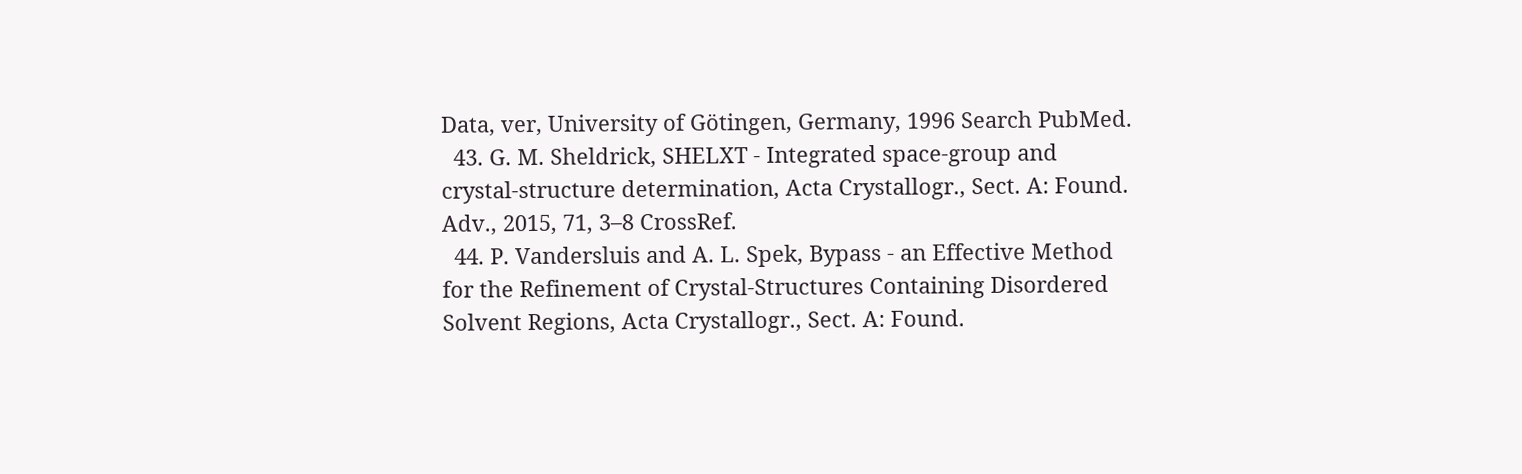Data, ver, University of Götingen, Germany, 1996 Search PubMed.
  43. G. M. Sheldrick, SHELXT - Integrated space-group and crystal-structure determination, Acta Crystallogr., Sect. A: Found. Adv., 2015, 71, 3–8 CrossRef.
  44. P. Vandersluis and A. L. Spek, Bypass - an Effective Method for the Refinement of Crystal-Structures Containing Disordered Solvent Regions, Acta Crystallogr., Sect. A: Found.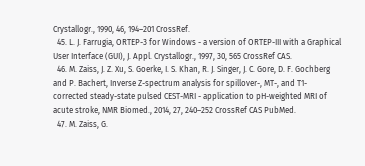Crystallogr., 1990, 46, 194–201 CrossRef.
  45. L. J. Farrugia, ORTEP-3 for Windows - a version of ORTEP-III with a Graphical User Interface (GUI), J. Appl. Crystallogr., 1997, 30, 565 CrossRef CAS.
  46. M. Zaiss, J. Z. Xu, S. Goerke, I. S. Khan, R. J. Singer, J. C. Gore, D. F. Gochberg and P. Bachert, Inverse Z-spectrum analysis for spillover-, MT-, and T1-corrected steady-state pulsed CEST-MRI - application to pH-weighted MRI of acute stroke, NMR Biomed., 2014, 27, 240–252 CrossRef CAS PubMed.
  47. M. Zaiss, G.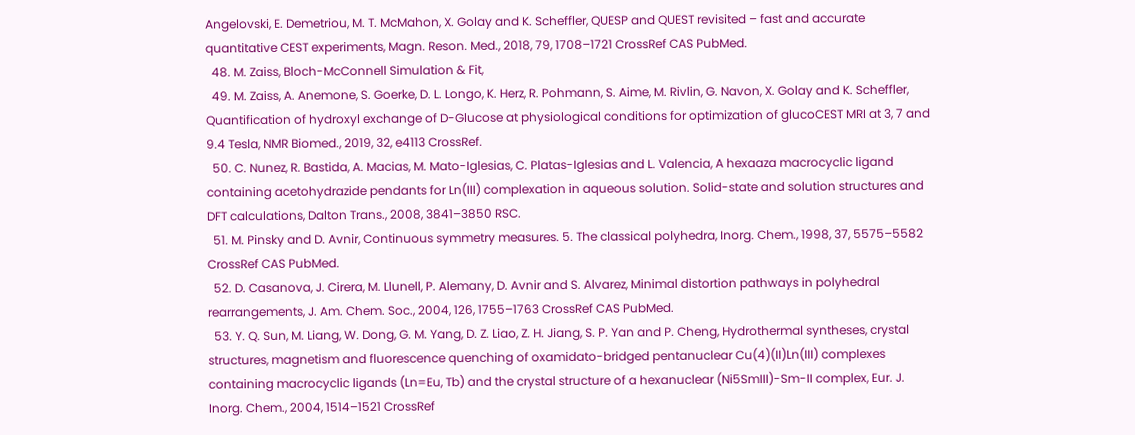Angelovski, E. Demetriou, M. T. McMahon, X. Golay and K. Scheffler, QUESP and QUEST revisited – fast and accurate quantitative CEST experiments, Magn. Reson. Med., 2018, 79, 1708–1721 CrossRef CAS PubMed.
  48. M. Zaiss, Bloch-McConnell Simulation & Fit,
  49. M. Zaiss, A. Anemone, S. Goerke, D. L. Longo, K. Herz, R. Pohmann, S. Aime, M. Rivlin, G. Navon, X. Golay and K. Scheffler, Quantification of hydroxyl exchange of D-Glucose at physiological conditions for optimization of glucoCEST MRI at 3, 7 and 9.4 Tesla, NMR Biomed., 2019, 32, e4113 CrossRef.
  50. C. Nunez, R. Bastida, A. Macias, M. Mato-Iglesias, C. Platas-Iglesias and L. Valencia, A hexaaza macrocyclic ligand containing acetohydrazide pendants for Ln(III) complexation in aqueous solution. Solid-state and solution structures and DFT calculations, Dalton Trans., 2008, 3841–3850 RSC.
  51. M. Pinsky and D. Avnir, Continuous symmetry measures. 5. The classical polyhedra, Inorg. Chem., 1998, 37, 5575–5582 CrossRef CAS PubMed.
  52. D. Casanova, J. Cirera, M. Llunell, P. Alemany, D. Avnir and S. Alvarez, Minimal distortion pathways in polyhedral rearrangements, J. Am. Chem. Soc., 2004, 126, 1755–1763 CrossRef CAS PubMed.
  53. Y. Q. Sun, M. Liang, W. Dong, G. M. Yang, D. Z. Liao, Z. H. Jiang, S. P. Yan and P. Cheng, Hydrothermal syntheses, crystal structures, magnetism and fluorescence quenching of oxamidato-bridged pentanuclear Cu(4)(II)Ln(III) complexes containing macrocyclic ligands (Ln=Eu, Tb) and the crystal structure of a hexanuclear (Ni5SmIII)-Sm-II complex, Eur. J. Inorg. Chem., 2004, 1514–1521 CrossRef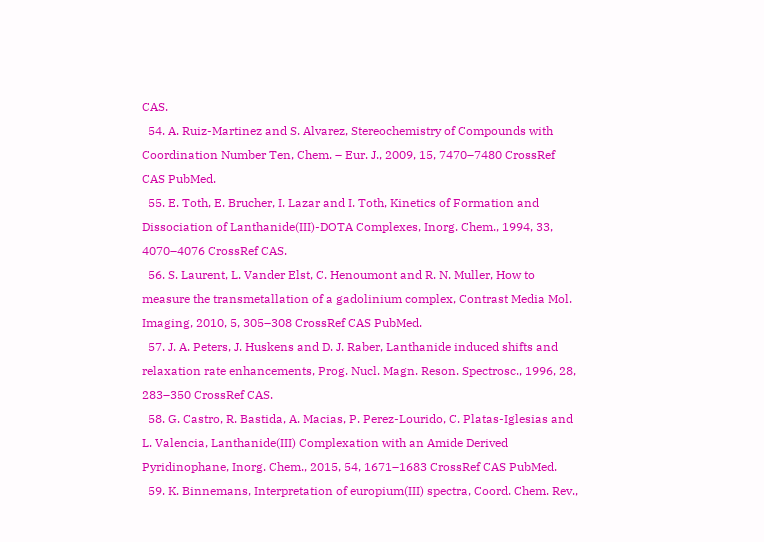CAS.
  54. A. Ruiz-Martinez and S. Alvarez, Stereochemistry of Compounds with Coordination Number Ten, Chem. – Eur. J., 2009, 15, 7470–7480 CrossRef CAS PubMed.
  55. E. Toth, E. Brucher, I. Lazar and I. Toth, Kinetics of Formation and Dissociation of Lanthanide(III)-DOTA Complexes, Inorg. Chem., 1994, 33, 4070–4076 CrossRef CAS.
  56. S. Laurent, L. Vander Elst, C. Henoumont and R. N. Muller, How to measure the transmetallation of a gadolinium complex, Contrast Media Mol. Imaging, 2010, 5, 305–308 CrossRef CAS PubMed.
  57. J. A. Peters, J. Huskens and D. J. Raber, Lanthanide induced shifts and relaxation rate enhancements, Prog. Nucl. Magn. Reson. Spectrosc., 1996, 28, 283–350 CrossRef CAS.
  58. G. Castro, R. Bastida, A. Macias, P. Perez-Lourido, C. Platas-Iglesias and L. Valencia, Lanthanide(III) Complexation with an Amide Derived Pyridinophane, Inorg. Chem., 2015, 54, 1671–1683 CrossRef CAS PubMed.
  59. K. Binnemans, Interpretation of europium(III) spectra, Coord. Chem. Rev.,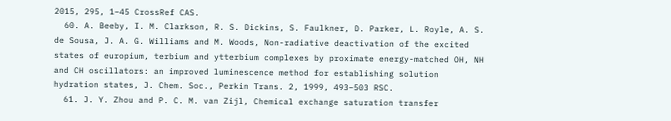2015, 295, 1–45 CrossRef CAS.
  60. A. Beeby, I. M. Clarkson, R. S. Dickins, S. Faulkner, D. Parker, L. Royle, A. S. de Sousa, J. A. G. Williams and M. Woods, Non-radiative deactivation of the excited states of europium, terbium and ytterbium complexes by proximate energy-matched OH, NH and CH oscillators: an improved luminescence method for establishing solution hydration states, J. Chem. Soc., Perkin Trans. 2, 1999, 493–503 RSC.
  61. J. Y. Zhou and P. C. M. van Zijl, Chemical exchange saturation transfer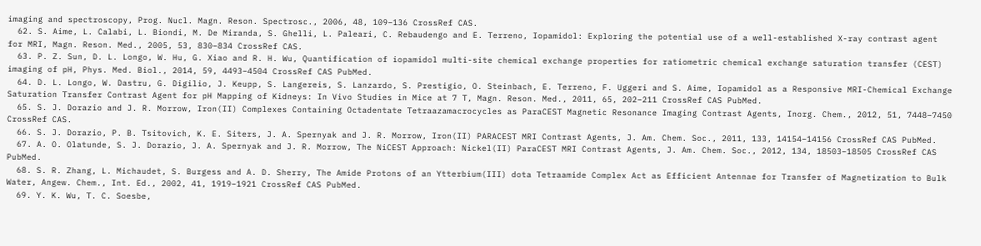imaging and spectroscopy, Prog. Nucl. Magn. Reson. Spectrosc., 2006, 48, 109–136 CrossRef CAS.
  62. S. Aime, L. Calabi, L. Biondi, M. De Miranda, S. Ghelli, L. Paleari, C. Rebaudengo and E. Terreno, Iopamidol: Exploring the potential use of a well-established X-ray contrast agent for MRI, Magn. Reson. Med., 2005, 53, 830–834 CrossRef CAS.
  63. P. Z. Sun, D. L. Longo, W. Hu, G. Xiao and R. H. Wu, Quantification of iopamidol multi-site chemical exchange properties for ratiometric chemical exchange saturation transfer (CEST) imaging of pH, Phys. Med. Biol., 2014, 59, 4493–4504 CrossRef CAS PubMed.
  64. D. L. Longo, W. Dastru, G. Digilio, J. Keupp, S. Langereis, S. Lanzardo, S. Prestigio, O. Steinbach, E. Terreno, F. Uggeri and S. Aime, Iopamidol as a Responsive MRI-Chemical Exchange Saturation Transfer Contrast Agent for pH Mapping of Kidneys: In Vivo Studies in Mice at 7 T, Magn. Reson. Med., 2011, 65, 202–211 CrossRef CAS PubMed.
  65. S. J. Dorazio and J. R. Morrow, Iron(II) Complexes Containing Octadentate Tetraazamacrocycles as ParaCEST Magnetic Resonance Imaging Contrast Agents, Inorg. Chem., 2012, 51, 7448–7450 CrossRef CAS.
  66. S. J. Dorazio, P. B. Tsitovich, K. E. Siters, J. A. Spernyak and J. R. Morrow, Iron(II) PARACEST MRI Contrast Agents, J. Am. Chem. Soc., 2011, 133, 14154–14156 CrossRef CAS PubMed.
  67. A. O. Olatunde, S. J. Dorazio, J. A. Spernyak and J. R. Morrow, The NiCEST Approach: Nickel(II) ParaCEST MRI Contrast Agents, J. Am. Chem. Soc., 2012, 134, 18503–18505 CrossRef CAS PubMed.
  68. S. R. Zhang, L. Michaudet, S. Burgess and A. D. Sherry, The Amide Protons of an Ytterbium(III) dota Tetraamide Complex Act as Efficient Antennae for Transfer of Magnetization to Bulk Water, Angew. Chem., Int. Ed., 2002, 41, 1919–1921 CrossRef CAS PubMed.
  69. Y. K. Wu, T. C. Soesbe,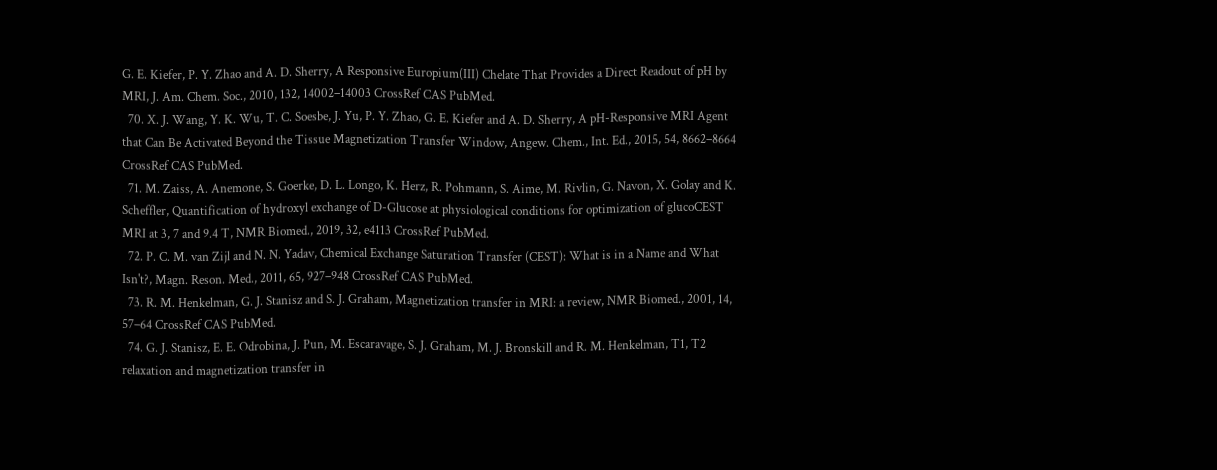G. E. Kiefer, P. Y. Zhao and A. D. Sherry, A Responsive Europium(III) Chelate That Provides a Direct Readout of pH by MRI, J. Am. Chem. Soc., 2010, 132, 14002–14003 CrossRef CAS PubMed.
  70. X. J. Wang, Y. K. Wu, T. C. Soesbe, J. Yu, P. Y. Zhao, G. E. Kiefer and A. D. Sherry, A pH-Responsive MRI Agent that Can Be Activated Beyond the Tissue Magnetization Transfer Window, Angew. Chem., Int. Ed., 2015, 54, 8662–8664 CrossRef CAS PubMed.
  71. M. Zaiss, A. Anemone, S. Goerke, D. L. Longo, K. Herz, R. Pohmann, S. Aime, M. Rivlin, G. Navon, X. Golay and K. Scheffler, Quantification of hydroxyl exchange of D-Glucose at physiological conditions for optimization of glucoCEST MRI at 3, 7 and 9.4 T, NMR Biomed., 2019, 32, e4113 CrossRef PubMed.
  72. P. C. M. van Zijl and N. N. Yadav, Chemical Exchange Saturation Transfer (CEST): What is in a Name and What Isn't?, Magn. Reson. Med., 2011, 65, 927–948 CrossRef CAS PubMed.
  73. R. M. Henkelman, G. J. Stanisz and S. J. Graham, Magnetization transfer in MRI: a review, NMR Biomed., 2001, 14, 57–64 CrossRef CAS PubMed.
  74. G. J. Stanisz, E. E. Odrobina, J. Pun, M. Escaravage, S. J. Graham, M. J. Bronskill and R. M. Henkelman, T1, T2 relaxation and magnetization transfer in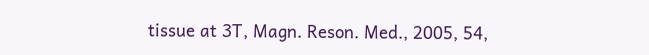tissue at 3T, Magn. Reson. Med., 2005, 54,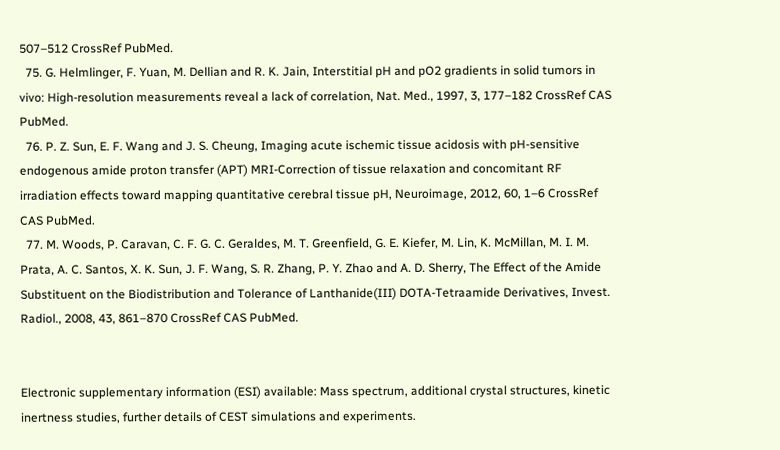507–512 CrossRef PubMed.
  75. G. Helmlinger, F. Yuan, M. Dellian and R. K. Jain, Interstitial pH and pO2 gradients in solid tumors in vivo: High-resolution measurements reveal a lack of correlation, Nat. Med., 1997, 3, 177–182 CrossRef CAS PubMed.
  76. P. Z. Sun, E. F. Wang and J. S. Cheung, Imaging acute ischemic tissue acidosis with pH-sensitive endogenous amide proton transfer (APT) MRI-Correction of tissue relaxation and concomitant RF irradiation effects toward mapping quantitative cerebral tissue pH, Neuroimage, 2012, 60, 1–6 CrossRef CAS PubMed.
  77. M. Woods, P. Caravan, C. F. G. C. Geraldes, M. T. Greenfield, G. E. Kiefer, M. Lin, K. McMillan, M. I. M. Prata, A. C. Santos, X. K. Sun, J. F. Wang, S. R. Zhang, P. Y. Zhao and A. D. Sherry, The Effect of the Amide Substituent on the Biodistribution and Tolerance of Lanthanide(III) DOTA-Tetraamide Derivatives, Invest. Radiol., 2008, 43, 861–870 CrossRef CAS PubMed.


Electronic supplementary information (ESI) available: Mass spectrum, additional crystal structures, kinetic inertness studies, further details of CEST simulations and experiments.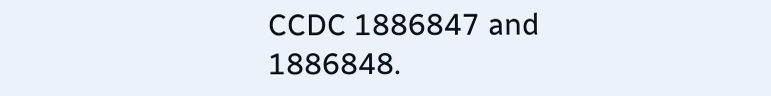CCDC 1886847 and 1886848.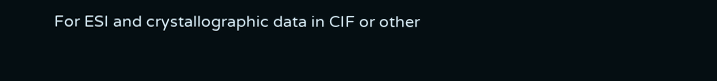For ESI and crystallographic data in CIF or other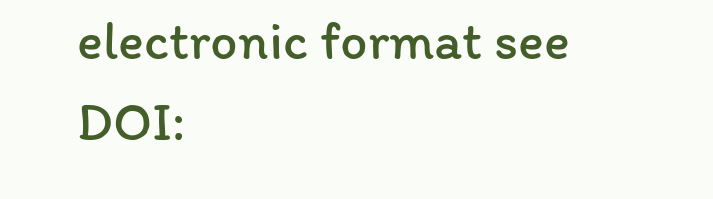electronic format see DOI: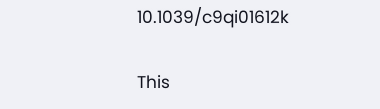10.1039/c9qi01612k

This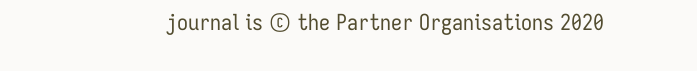journal is © the Partner Organisations 2020